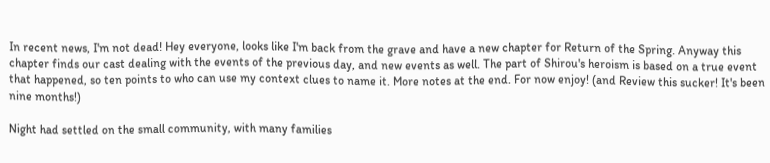In recent news, I'm not dead! Hey everyone, looks like I'm back from the grave and have a new chapter for Return of the Spring. Anyway this chapter finds our cast dealing with the events of the previous day, and new events as well. The part of Shirou's heroism is based on a true event that happened, so ten points to who can use my context clues to name it. More notes at the end. For now enjoy! (and Review this sucker! It's been nine months!)

Night had settled on the small community, with many families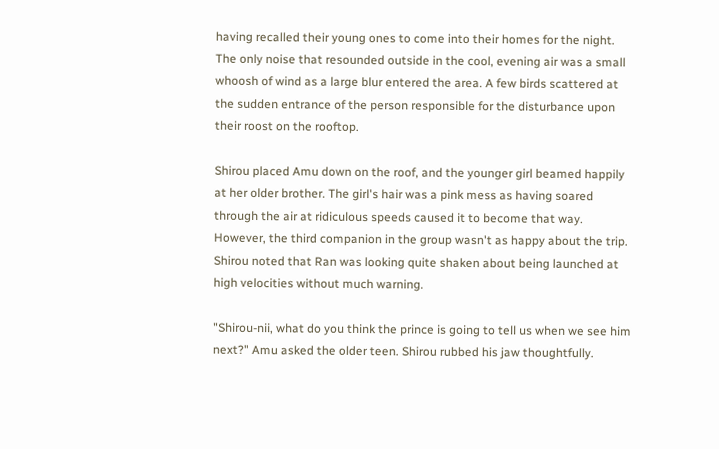having recalled their young ones to come into their homes for the night. The only noise that resounded outside in the cool, evening air was a small whoosh of wind as a large blur entered the area. A few birds scattered at the sudden entrance of the person responsible for the disturbance upon their roost on the rooftop.

Shirou placed Amu down on the roof, and the younger girl beamed happily at her older brother. The girl's hair was a pink mess as having soared through the air at ridiculous speeds caused it to become that way. However, the third companion in the group wasn't as happy about the trip. Shirou noted that Ran was looking quite shaken about being launched at high velocities without much warning.

"Shirou-nii, what do you think the prince is going to tell us when we see him next?" Amu asked the older teen. Shirou rubbed his jaw thoughtfully.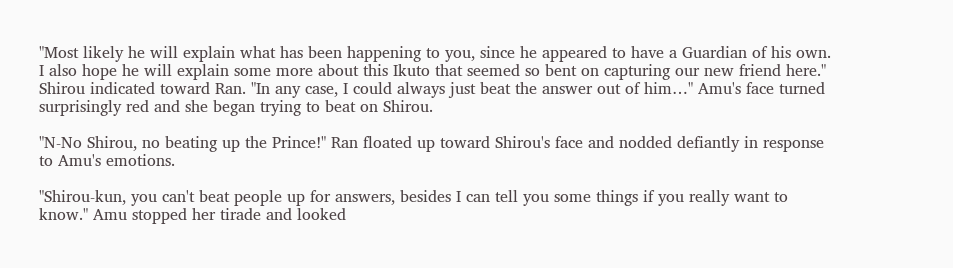"Most likely he will explain what has been happening to you, since he appeared to have a Guardian of his own. I also hope he will explain some more about this Ikuto that seemed so bent on capturing our new friend here." Shirou indicated toward Ran. "In any case, I could always just beat the answer out of him…" Amu's face turned surprisingly red and she began trying to beat on Shirou.

"N-No Shirou, no beating up the Prince!" Ran floated up toward Shirou's face and nodded defiantly in response to Amu's emotions.

"Shirou-kun, you can't beat people up for answers, besides I can tell you some things if you really want to know." Amu stopped her tirade and looked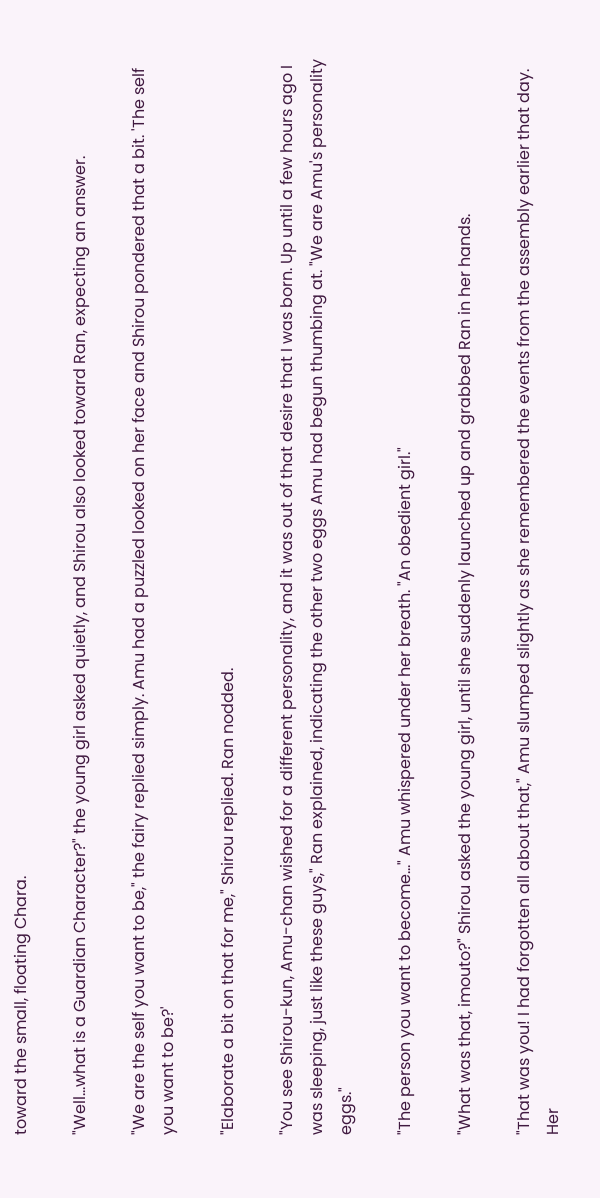toward the small, floating Chara.

"Well…what is a Guardian Character?" the young girl asked quietly, and Shirou also looked toward Ran, expecting an answer.

"We are the self you want to be," the fairy replied simply. Amu had a puzzled looked on her face and Shirou pondered that a bit. 'The self you want to be?'

"Elaborate a bit on that for me," Shirou replied. Ran nodded.

"You see Shirou-kun, Amu-chan wished for a different personality, and it was out of that desire that I was born. Up until a few hours ago I was sleeping, just like these guys," Ran explained, indicating the other two eggs Amu had begun thumbing at. "We are Amu's personality eggs."

"The person you want to become…" Amu whispered under her breath. "An obedient girl."

"What was that, imouto?" Shirou asked the young girl, until she suddenly launched up and grabbed Ran in her hands.

"That was you! I had forgotten all about that," Amu slumped slightly as she remembered the events from the assembly earlier that day. Her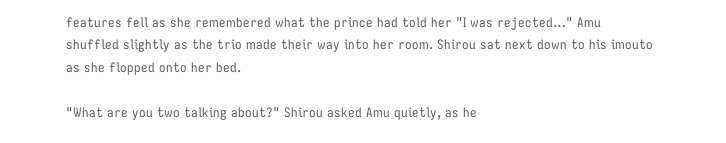features fell as she remembered what the prince had told her "I was rejected…" Amu shuffled slightly as the trio made their way into her room. Shirou sat next down to his imouto as she flopped onto her bed.

"What are you two talking about?" Shirou asked Amu quietly, as he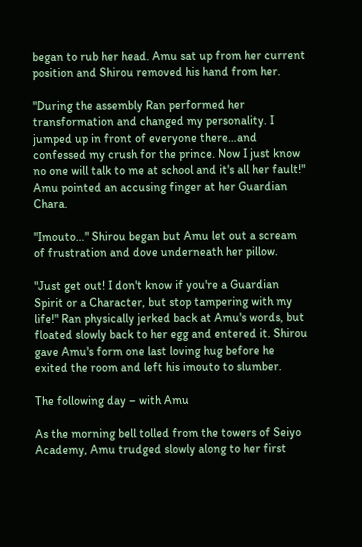began to rub her head. Amu sat up from her current position and Shirou removed his hand from her.

"During the assembly Ran performed her transformation and changed my personality. I jumped up in front of everyone there…and confessed my crush for the prince. Now I just know no one will talk to me at school and it's all her fault!" Amu pointed an accusing finger at her Guardian Chara.

"Imouto…" Shirou began but Amu let out a scream of frustration and dove underneath her pillow.

"Just get out! I don't know if you're a Guardian Spirit or a Character, but stop tampering with my life!" Ran physically jerked back at Amu's words, but floated slowly back to her egg and entered it. Shirou gave Amu's form one last loving hug before he exited the room and left his imouto to slumber.

The following day – with Amu

As the morning bell tolled from the towers of Seiyo Academy, Amu trudged slowly along to her first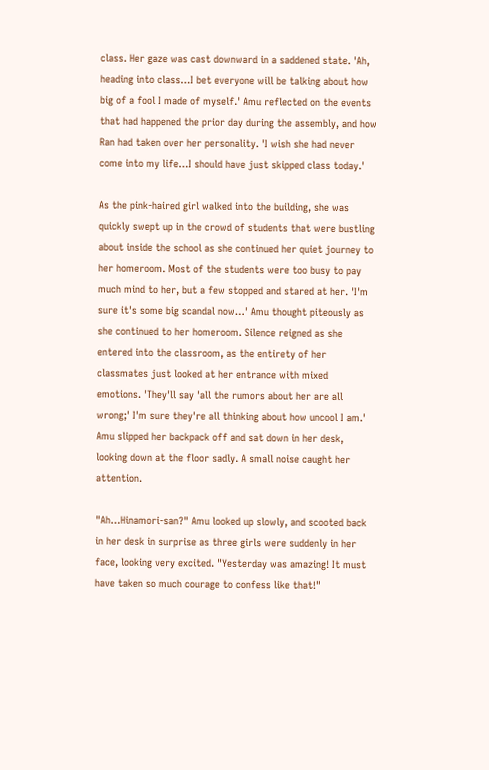class. Her gaze was cast downward in a saddened state. 'Ah, heading into class…I bet everyone will be talking about how big of a fool I made of myself.' Amu reflected on the events that had happened the prior day during the assembly, and how Ran had taken over her personality. 'I wish she had never come into my life…I should have just skipped class today.'

As the pink-haired girl walked into the building, she was quickly swept up in the crowd of students that were bustling about inside the school as she continued her quiet journey to her homeroom. Most of the students were too busy to pay much mind to her, but a few stopped and stared at her. 'I'm sure it's some big scandal now…' Amu thought piteously as she continued to her homeroom. Silence reigned as she entered into the classroom, as the entirety of her classmates just looked at her entrance with mixed emotions. 'They'll say 'all the rumors about her are all wrong;' I'm sure they're all thinking about how uncool I am.' Amu slipped her backpack off and sat down in her desk, looking down at the floor sadly. A small noise caught her attention.

"Ah…Hinamori-san?" Amu looked up slowly, and scooted back in her desk in surprise as three girls were suddenly in her face, looking very excited. "Yesterday was amazing! It must have taken so much courage to confess like that!"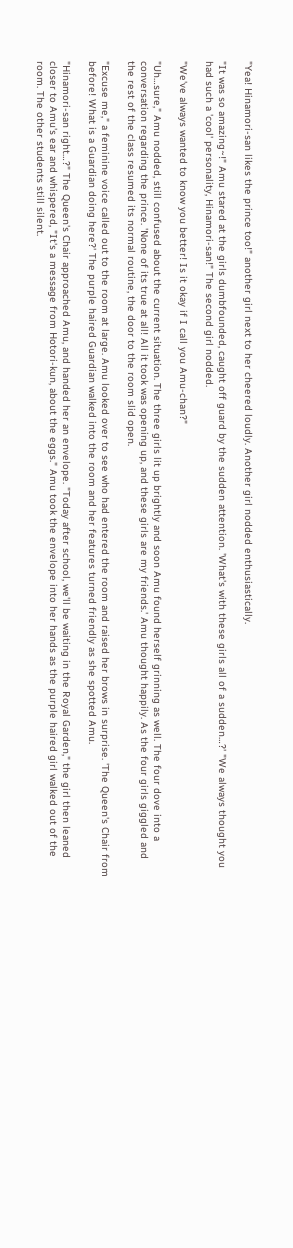"Yea! Hinamori-san likes the prince too!" another girl next to her cheered loudly. Another girl nodded enthusiastically.

"It was so amazing~!" Amu stared at the girls dumbfounded, caught off guard by the sudden attention. 'What's with these girls all of a sudden…?' "We always thought you had such a 'cool' personality, Hinamori-san!" The second girl nodded.

"We've always wanted to know you better! Is it okay if I call you Amu-chan?"

"Uh…sure," Amu nodded, still confused about the current situation. The three girls lit up brightly and soon Amu found herself grinning as well. The four dove into a conversation regarding the prince. 'None of its true at all! All it took was opening up, and these girls are my friends.' Amu thought happily. As the four girls giggled and the rest of the class resumed its normal routine, the door to the room slid open.

"Excuse me," a feminine voice called out to the room at large. Amu looked over to see who had entered the room and raised her brows in surprise. 'The Queen's Chair from before! What is a Guardian doing here?' The purple haired Guardian walked into the room and her features turned friendly as she spotted Amu.

"Hinamori-san right…?" The Queen's Chair approached Amu, and handed her an envelope. "Today after school, we'll be waiting in the Royal Garden," the girl then leaned closer to Amu's ear and whispered, "It's a message from Hotori-kun, about the eggs." Amu took the envelope into her hands as the purple haired girl walked out of the room. The other students still silent.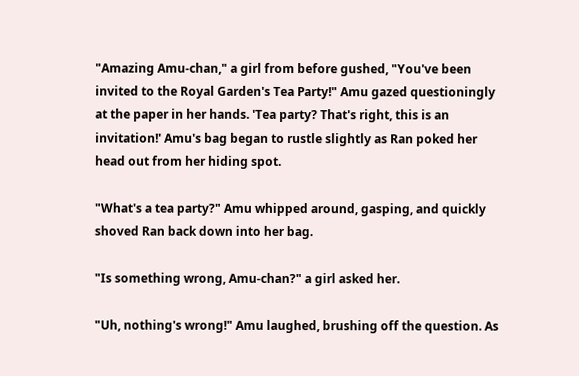"Amazing Amu-chan," a girl from before gushed, "You've been invited to the Royal Garden's Tea Party!" Amu gazed questioningly at the paper in her hands. 'Tea party? That's right, this is an invitation!' Amu's bag began to rustle slightly as Ran poked her head out from her hiding spot.

"What's a tea party?" Amu whipped around, gasping, and quickly shoved Ran back down into her bag.

"Is something wrong, Amu-chan?" a girl asked her.

"Uh, nothing's wrong!" Amu laughed, brushing off the question. As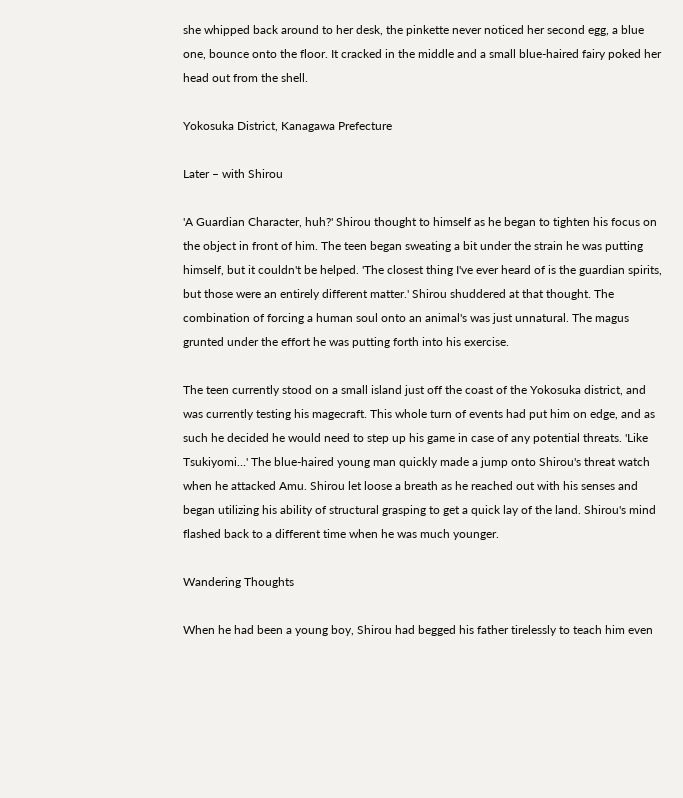she whipped back around to her desk, the pinkette never noticed her second egg, a blue one, bounce onto the floor. It cracked in the middle and a small blue-haired fairy poked her head out from the shell.

Yokosuka District, Kanagawa Prefecture

Later – with Shirou

'A Guardian Character, huh?' Shirou thought to himself as he began to tighten his focus on the object in front of him. The teen began sweating a bit under the strain he was putting himself, but it couldn't be helped. 'The closest thing I've ever heard of is the guardian spirits, but those were an entirely different matter.' Shirou shuddered at that thought. The combination of forcing a human soul onto an animal's was just unnatural. The magus grunted under the effort he was putting forth into his exercise.

The teen currently stood on a small island just off the coast of the Yokosuka district, and was currently testing his magecraft. This whole turn of events had put him on edge, and as such he decided he would need to step up his game in case of any potential threats. 'Like Tsukiyomi…' The blue-haired young man quickly made a jump onto Shirou's threat watch when he attacked Amu. Shirou let loose a breath as he reached out with his senses and began utilizing his ability of structural grasping to get a quick lay of the land. Shirou's mind flashed back to a different time when he was much younger.

Wandering Thoughts

When he had been a young boy, Shirou had begged his father tirelessly to teach him even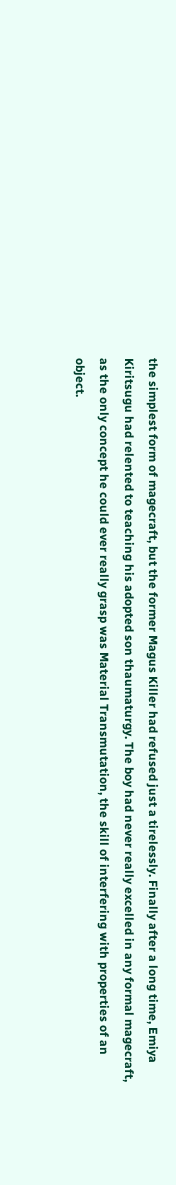the simplest form of magecraft, but the former Magus Killer had refused just a tirelessly. Finally after a long time, Emiya Kiritsugu had relented to teaching his adopted son thaumaturgy. The boy had never really excelled in any formal magecraft, as the only concept he could ever really grasp was Material Transmutation, the skill of interfering with properties of an object.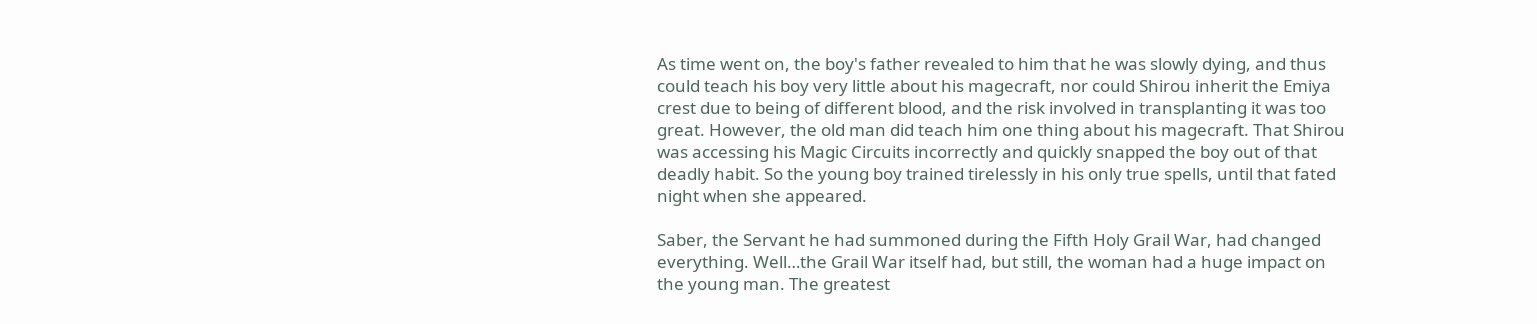As time went on, the boy's father revealed to him that he was slowly dying, and thus could teach his boy very little about his magecraft, nor could Shirou inherit the Emiya crest due to being of different blood, and the risk involved in transplanting it was too great. However, the old man did teach him one thing about his magecraft. That Shirou was accessing his Magic Circuits incorrectly and quickly snapped the boy out of that deadly habit. So the young boy trained tirelessly in his only true spells, until that fated night when she appeared.

Saber, the Servant he had summoned during the Fifth Holy Grail War, had changed everything. Well…the Grail War itself had, but still, the woman had a huge impact on the young man. The greatest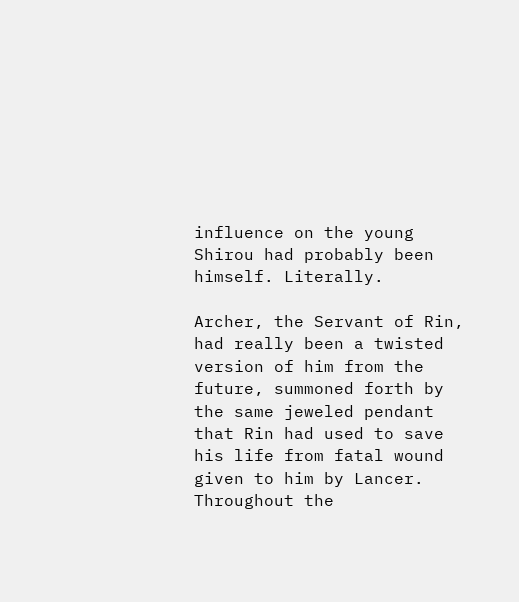influence on the young Shirou had probably been himself. Literally.

Archer, the Servant of Rin, had really been a twisted version of him from the future, summoned forth by the same jeweled pendant that Rin had used to save his life from fatal wound given to him by Lancer. Throughout the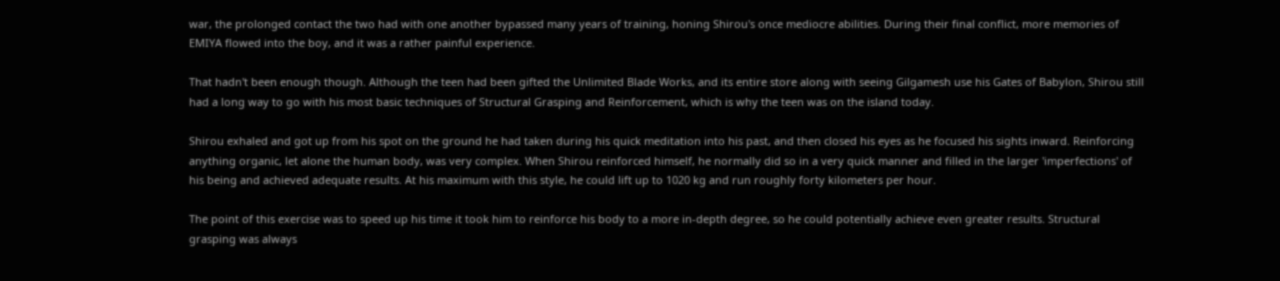war, the prolonged contact the two had with one another bypassed many years of training, honing Shirou's once mediocre abilities. During their final conflict, more memories of EMIYA flowed into the boy, and it was a rather painful experience.

That hadn't been enough though. Although the teen had been gifted the Unlimited Blade Works, and its entire store along with seeing Gilgamesh use his Gates of Babylon, Shirou still had a long way to go with his most basic techniques of Structural Grasping and Reinforcement, which is why the teen was on the island today.

Shirou exhaled and got up from his spot on the ground he had taken during his quick meditation into his past, and then closed his eyes as he focused his sights inward. Reinforcing anything organic, let alone the human body, was very complex. When Shirou reinforced himself, he normally did so in a very quick manner and filled in the larger 'imperfections' of his being and achieved adequate results. At his maximum with this style, he could lift up to 1020 kg and run roughly forty kilometers per hour.

The point of this exercise was to speed up his time it took him to reinforce his body to a more in-depth degree, so he could potentially achieve even greater results. Structural grasping was always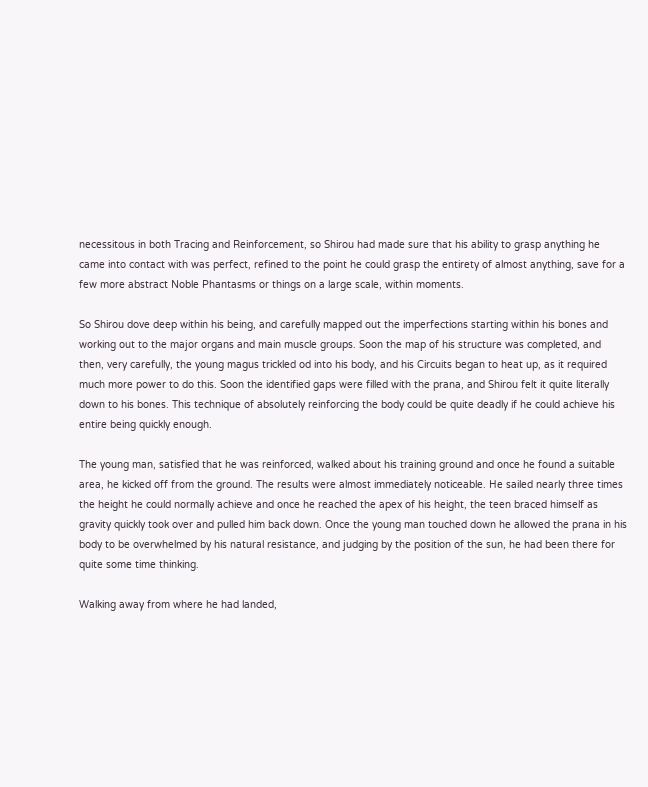necessitous in both Tracing and Reinforcement, so Shirou had made sure that his ability to grasp anything he came into contact with was perfect, refined to the point he could grasp the entirety of almost anything, save for a few more abstract Noble Phantasms or things on a large scale, within moments.

So Shirou dove deep within his being, and carefully mapped out the imperfections starting within his bones and working out to the major organs and main muscle groups. Soon the map of his structure was completed, and then, very carefully, the young magus trickled od into his body, and his Circuits began to heat up, as it required much more power to do this. Soon the identified gaps were filled with the prana, and Shirou felt it quite literally down to his bones. This technique of absolutely reinforcing the body could be quite deadly if he could achieve his entire being quickly enough.

The young man, satisfied that he was reinforced, walked about his training ground and once he found a suitable area, he kicked off from the ground. The results were almost immediately noticeable. He sailed nearly three times the height he could normally achieve and once he reached the apex of his height, the teen braced himself as gravity quickly took over and pulled him back down. Once the young man touched down he allowed the prana in his body to be overwhelmed by his natural resistance, and judging by the position of the sun, he had been there for quite some time thinking.

Walking away from where he had landed,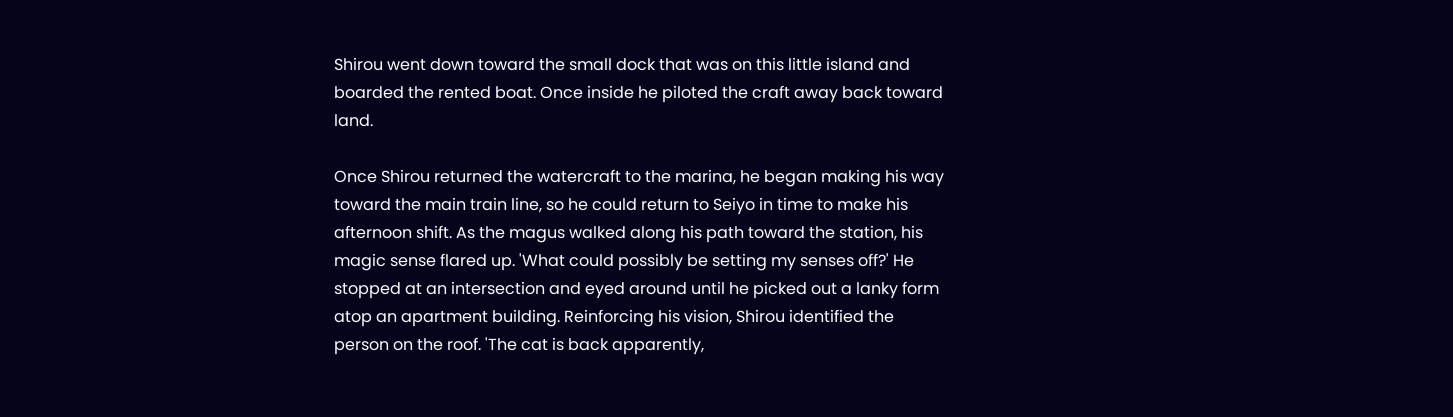Shirou went down toward the small dock that was on this little island and boarded the rented boat. Once inside he piloted the craft away back toward land.

Once Shirou returned the watercraft to the marina, he began making his way toward the main train line, so he could return to Seiyo in time to make his afternoon shift. As the magus walked along his path toward the station, his magic sense flared up. 'What could possibly be setting my senses off?' He stopped at an intersection and eyed around until he picked out a lanky form atop an apartment building. Reinforcing his vision, Shirou identified the person on the roof. 'The cat is back apparently,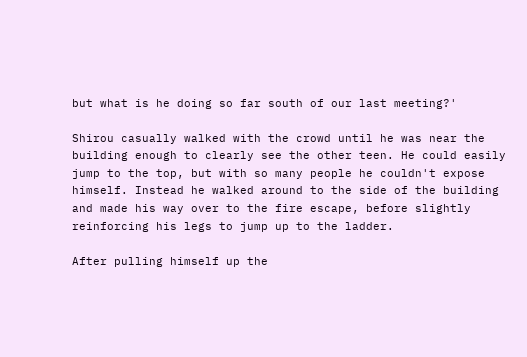but what is he doing so far south of our last meeting?'

Shirou casually walked with the crowd until he was near the building enough to clearly see the other teen. He could easily jump to the top, but with so many people he couldn't expose himself. Instead he walked around to the side of the building and made his way over to the fire escape, before slightly reinforcing his legs to jump up to the ladder.

After pulling himself up the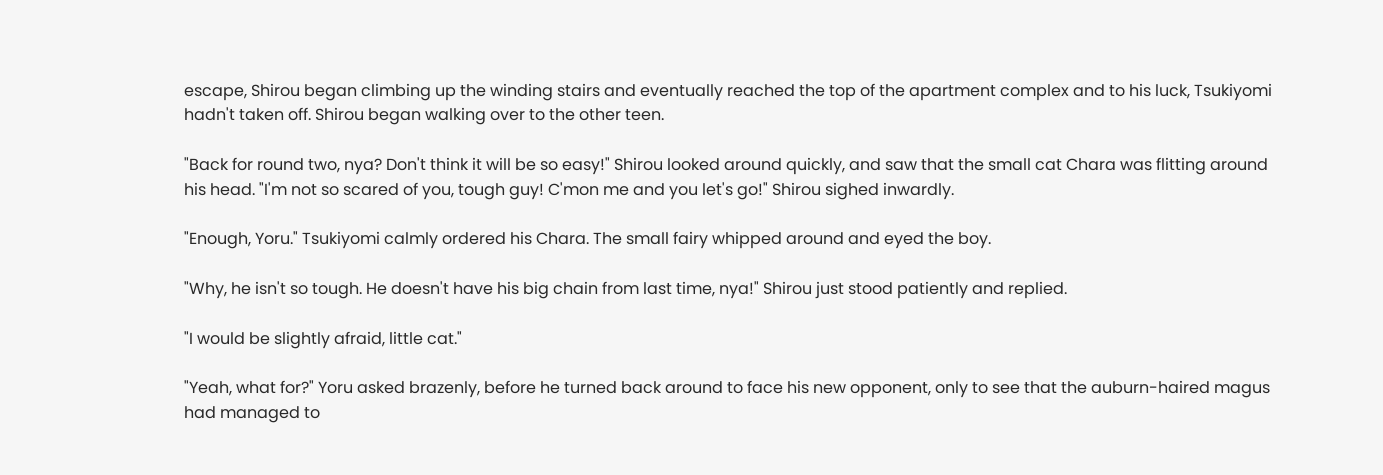escape, Shirou began climbing up the winding stairs and eventually reached the top of the apartment complex and to his luck, Tsukiyomi hadn't taken off. Shirou began walking over to the other teen.

"Back for round two, nya? Don't think it will be so easy!" Shirou looked around quickly, and saw that the small cat Chara was flitting around his head. "I'm not so scared of you, tough guy! C'mon me and you let's go!" Shirou sighed inwardly.

"Enough, Yoru." Tsukiyomi calmly ordered his Chara. The small fairy whipped around and eyed the boy.

"Why, he isn't so tough. He doesn't have his big chain from last time, nya!" Shirou just stood patiently and replied.

"I would be slightly afraid, little cat."

"Yeah, what for?" Yoru asked brazenly, before he turned back around to face his new opponent, only to see that the auburn-haired magus had managed to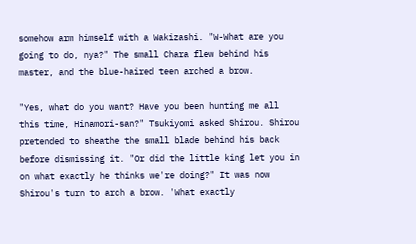somehow arm himself with a Wakizashi. "W-What are you going to do, nya?" The small Chara flew behind his master, and the blue-haired teen arched a brow.

"Yes, what do you want? Have you been hunting me all this time, Hinamori-san?" Tsukiyomi asked Shirou. Shirou pretended to sheathe the small blade behind his back before dismissing it. "Or did the little king let you in on what exactly he thinks we're doing?" It was now Shirou's turn to arch a brow. 'What exactly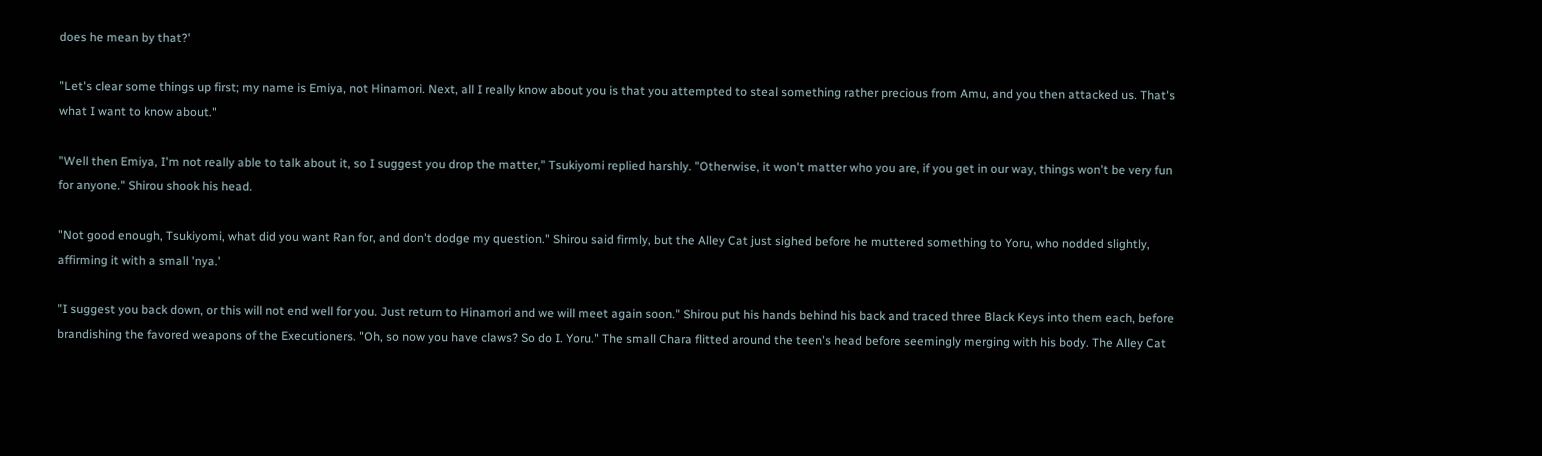does he mean by that?'

"Let's clear some things up first; my name is Emiya, not Hinamori. Next, all I really know about you is that you attempted to steal something rather precious from Amu, and you then attacked us. That's what I want to know about."

"Well then Emiya, I'm not really able to talk about it, so I suggest you drop the matter," Tsukiyomi replied harshly. "Otherwise, it won't matter who you are, if you get in our way, things won't be very fun for anyone." Shirou shook his head.

"Not good enough, Tsukiyomi, what did you want Ran for, and don't dodge my question." Shirou said firmly, but the Alley Cat just sighed before he muttered something to Yoru, who nodded slightly, affirming it with a small 'nya.'

"I suggest you back down, or this will not end well for you. Just return to Hinamori and we will meet again soon." Shirou put his hands behind his back and traced three Black Keys into them each, before brandishing the favored weapons of the Executioners. "Oh, so now you have claws? So do I. Yoru." The small Chara flitted around the teen's head before seemingly merging with his body. The Alley Cat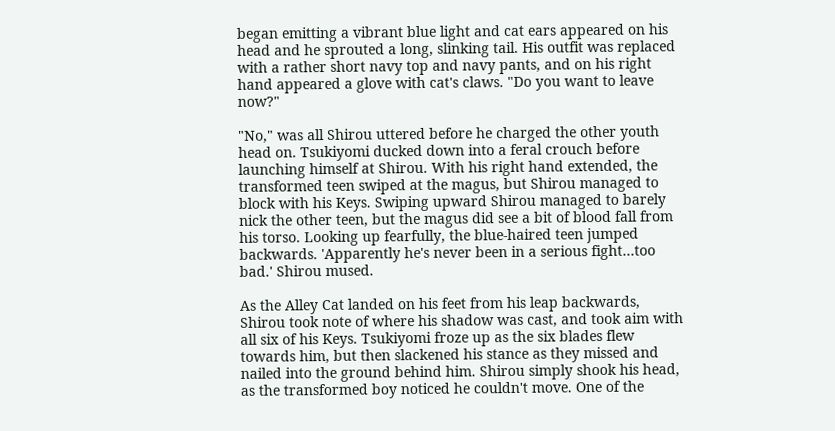began emitting a vibrant blue light and cat ears appeared on his head and he sprouted a long, slinking tail. His outfit was replaced with a rather short navy top and navy pants, and on his right hand appeared a glove with cat's claws. "Do you want to leave now?"

"No," was all Shirou uttered before he charged the other youth head on. Tsukiyomi ducked down into a feral crouch before launching himself at Shirou. With his right hand extended, the transformed teen swiped at the magus, but Shirou managed to block with his Keys. Swiping upward Shirou managed to barely nick the other teen, but the magus did see a bit of blood fall from his torso. Looking up fearfully, the blue-haired teen jumped backwards. 'Apparently he's never been in a serious fight…too bad.' Shirou mused.

As the Alley Cat landed on his feet from his leap backwards, Shirou took note of where his shadow was cast, and took aim with all six of his Keys. Tsukiyomi froze up as the six blades flew towards him, but then slackened his stance as they missed and nailed into the ground behind him. Shirou simply shook his head, as the transformed boy noticed he couldn't move. One of the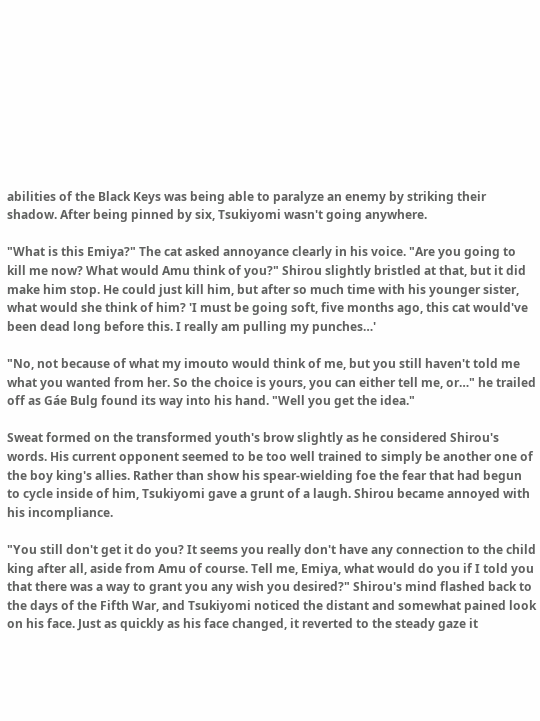abilities of the Black Keys was being able to paralyze an enemy by striking their shadow. After being pinned by six, Tsukiyomi wasn't going anywhere.

"What is this Emiya?" The cat asked annoyance clearly in his voice. "Are you going to kill me now? What would Amu think of you?" Shirou slightly bristled at that, but it did make him stop. He could just kill him, but after so much time with his younger sister, what would she think of him? 'I must be going soft, five months ago, this cat would've been dead long before this. I really am pulling my punches…'

"No, not because of what my imouto would think of me, but you still haven't told me what you wanted from her. So the choice is yours, you can either tell me, or…" he trailed off as Gáe Bulg found its way into his hand. "Well you get the idea."

Sweat formed on the transformed youth's brow slightly as he considered Shirou's words. His current opponent seemed to be too well trained to simply be another one of the boy king's allies. Rather than show his spear-wielding foe the fear that had begun to cycle inside of him, Tsukiyomi gave a grunt of a laugh. Shirou became annoyed with his incompliance.

"You still don't get it do you? It seems you really don't have any connection to the child king after all, aside from Amu of course. Tell me, Emiya, what would do you if I told you that there was a way to grant you any wish you desired?" Shirou's mind flashed back to the days of the Fifth War, and Tsukiyomi noticed the distant and somewhat pained look on his face. Just as quickly as his face changed, it reverted to the steady gaze it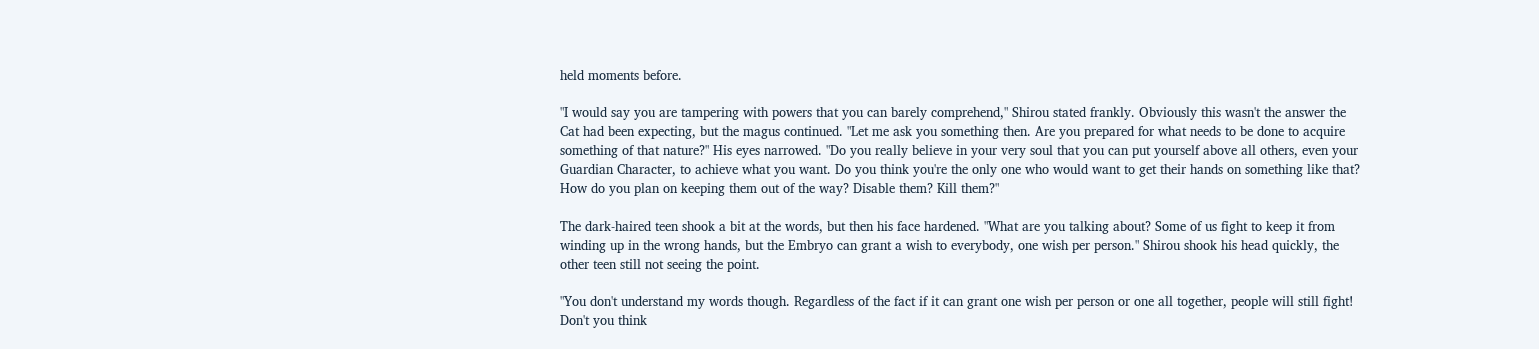held moments before.

"I would say you are tampering with powers that you can barely comprehend," Shirou stated frankly. Obviously this wasn't the answer the Cat had been expecting, but the magus continued. "Let me ask you something then. Are you prepared for what needs to be done to acquire something of that nature?" His eyes narrowed. "Do you really believe in your very soul that you can put yourself above all others, even your Guardian Character, to achieve what you want. Do you think you're the only one who would want to get their hands on something like that? How do you plan on keeping them out of the way? Disable them? Kill them?"

The dark-haired teen shook a bit at the words, but then his face hardened. "What are you talking about? Some of us fight to keep it from winding up in the wrong hands, but the Embryo can grant a wish to everybody, one wish per person." Shirou shook his head quickly, the other teen still not seeing the point.

"You don't understand my words though. Regardless of the fact if it can grant one wish per person or one all together, people will still fight! Don't you think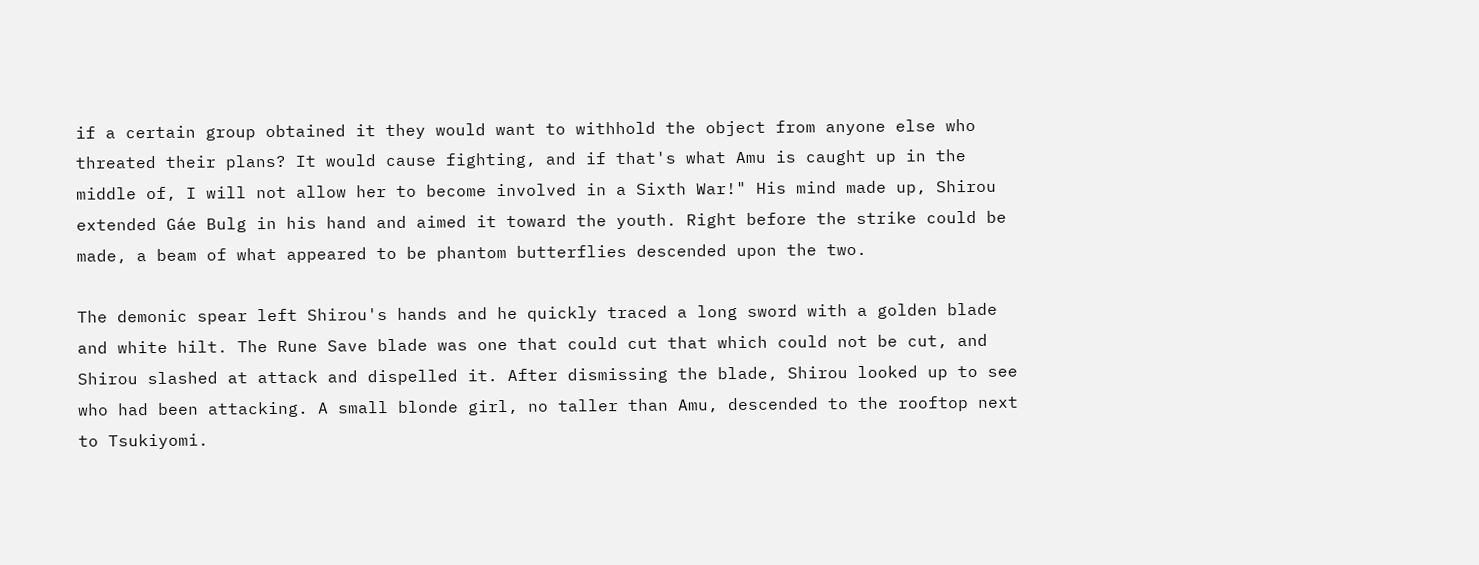if a certain group obtained it they would want to withhold the object from anyone else who threated their plans? It would cause fighting, and if that's what Amu is caught up in the middle of, I will not allow her to become involved in a Sixth War!" His mind made up, Shirou extended Gáe Bulg in his hand and aimed it toward the youth. Right before the strike could be made, a beam of what appeared to be phantom butterflies descended upon the two.

The demonic spear left Shirou's hands and he quickly traced a long sword with a golden blade and white hilt. The Rune Save blade was one that could cut that which could not be cut, and Shirou slashed at attack and dispelled it. After dismissing the blade, Shirou looked up to see who had been attacking. A small blonde girl, no taller than Amu, descended to the rooftop next to Tsukiyomi.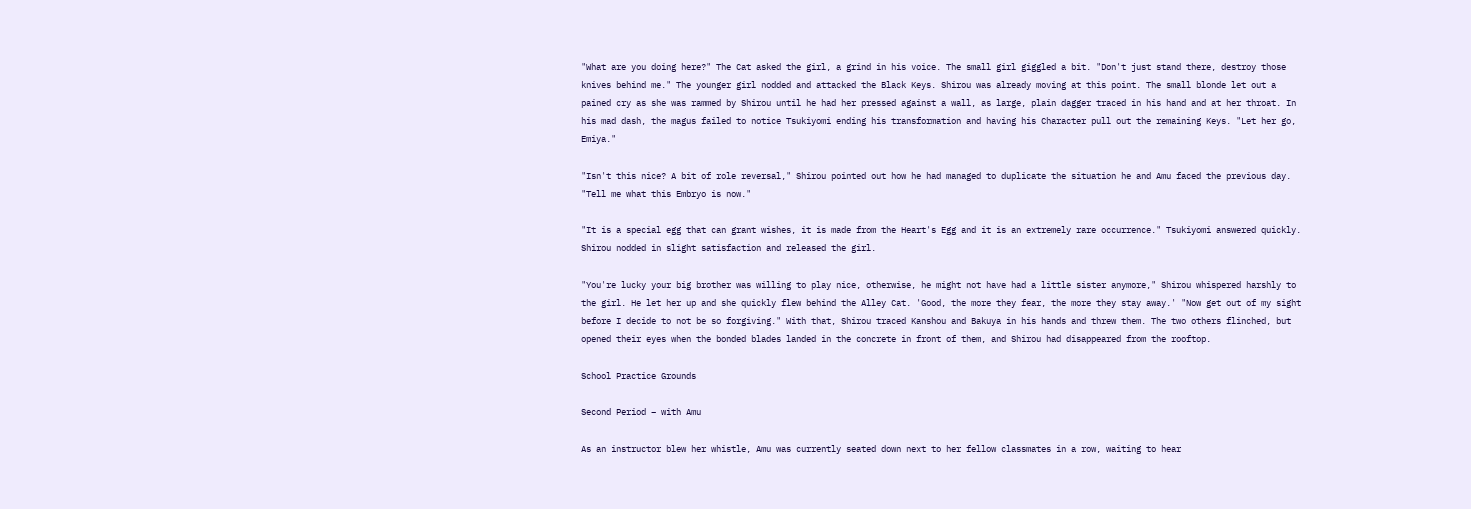"What are you doing here?" The Cat asked the girl, a grind in his voice. The small girl giggled a bit. "Don't just stand there, destroy those knives behind me." The younger girl nodded and attacked the Black Keys. Shirou was already moving at this point. The small blonde let out a pained cry as she was rammed by Shirou until he had her pressed against a wall, as large, plain dagger traced in his hand and at her throat. In his mad dash, the magus failed to notice Tsukiyomi ending his transformation and having his Character pull out the remaining Keys. "Let her go, Emiya."

"Isn't this nice? A bit of role reversal," Shirou pointed out how he had managed to duplicate the situation he and Amu faced the previous day. "Tell me what this Embryo is now."

"It is a special egg that can grant wishes, it is made from the Heart's Egg and it is an extremely rare occurrence." Tsukiyomi answered quickly. Shirou nodded in slight satisfaction and released the girl.

"You're lucky your big brother was willing to play nice, otherwise, he might not have had a little sister anymore," Shirou whispered harshly to the girl. He let her up and she quickly flew behind the Alley Cat. 'Good, the more they fear, the more they stay away.' "Now get out of my sight before I decide to not be so forgiving." With that, Shirou traced Kanshou and Bakuya in his hands and threw them. The two others flinched, but opened their eyes when the bonded blades landed in the concrete in front of them, and Shirou had disappeared from the rooftop.

School Practice Grounds

Second Period – with Amu

As an instructor blew her whistle, Amu was currently seated down next to her fellow classmates in a row, waiting to hear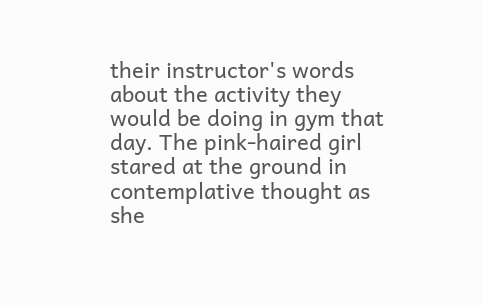their instructor's words about the activity they would be doing in gym that day. The pink-haired girl stared at the ground in contemplative thought as she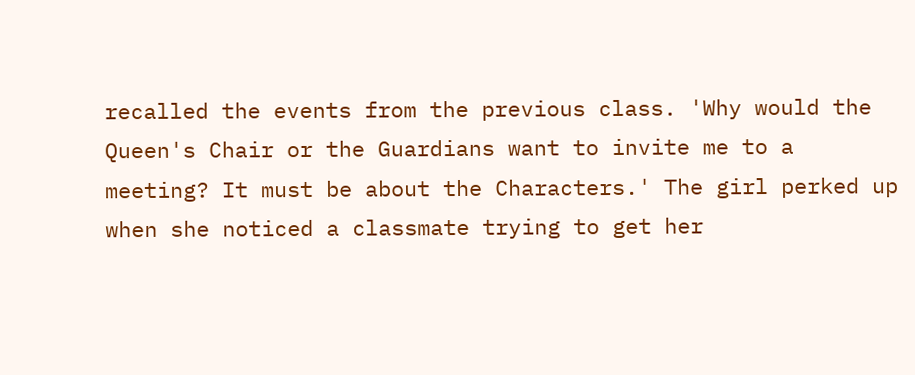recalled the events from the previous class. 'Why would the Queen's Chair or the Guardians want to invite me to a meeting? It must be about the Characters.' The girl perked up when she noticed a classmate trying to get her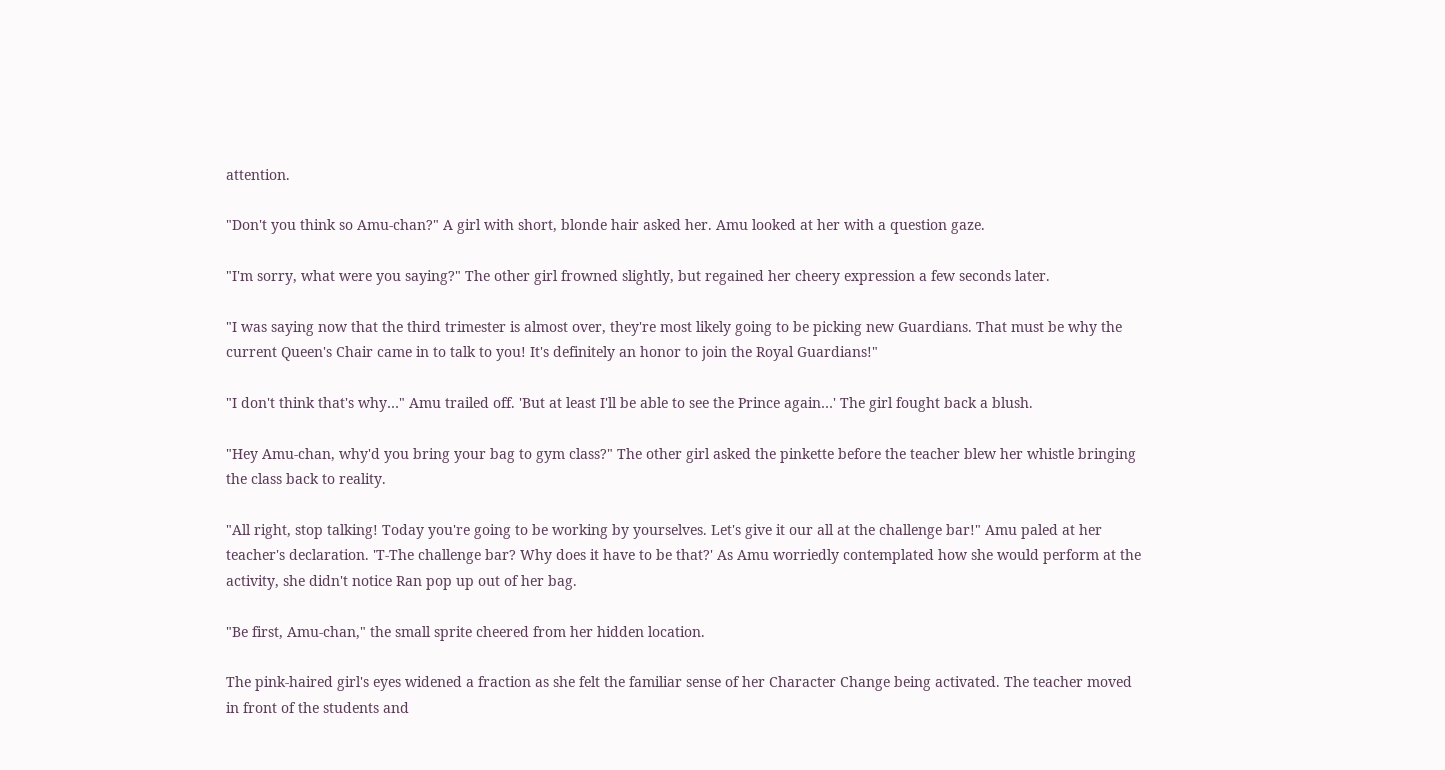attention.

"Don't you think so Amu-chan?" A girl with short, blonde hair asked her. Amu looked at her with a question gaze.

"I'm sorry, what were you saying?" The other girl frowned slightly, but regained her cheery expression a few seconds later.

"I was saying now that the third trimester is almost over, they're most likely going to be picking new Guardians. That must be why the current Queen's Chair came in to talk to you! It's definitely an honor to join the Royal Guardians!"

"I don't think that's why…" Amu trailed off. 'But at least I'll be able to see the Prince again…' The girl fought back a blush.

"Hey Amu-chan, why'd you bring your bag to gym class?" The other girl asked the pinkette before the teacher blew her whistle bringing the class back to reality.

"All right, stop talking! Today you're going to be working by yourselves. Let's give it our all at the challenge bar!" Amu paled at her teacher's declaration. 'T-The challenge bar? Why does it have to be that?' As Amu worriedly contemplated how she would perform at the activity, she didn't notice Ran pop up out of her bag.

"Be first, Amu-chan," the small sprite cheered from her hidden location.

The pink-haired girl's eyes widened a fraction as she felt the familiar sense of her Character Change being activated. The teacher moved in front of the students and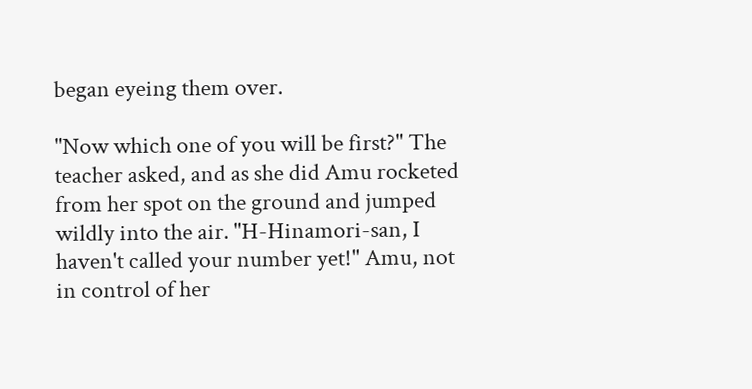began eyeing them over.

"Now which one of you will be first?" The teacher asked, and as she did Amu rocketed from her spot on the ground and jumped wildly into the air. "H-Hinamori-san, I haven't called your number yet!" Amu, not in control of her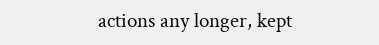actions any longer, kept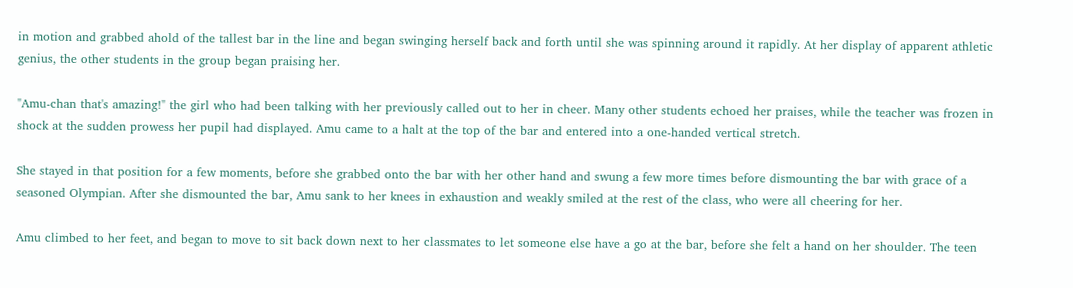in motion and grabbed ahold of the tallest bar in the line and began swinging herself back and forth until she was spinning around it rapidly. At her display of apparent athletic genius, the other students in the group began praising her.

"Amu-chan that's amazing!" the girl who had been talking with her previously called out to her in cheer. Many other students echoed her praises, while the teacher was frozen in shock at the sudden prowess her pupil had displayed. Amu came to a halt at the top of the bar and entered into a one-handed vertical stretch.

She stayed in that position for a few moments, before she grabbed onto the bar with her other hand and swung a few more times before dismounting the bar with grace of a seasoned Olympian. After she dismounted the bar, Amu sank to her knees in exhaustion and weakly smiled at the rest of the class, who were all cheering for her.

Amu climbed to her feet, and began to move to sit back down next to her classmates to let someone else have a go at the bar, before she felt a hand on her shoulder. The teen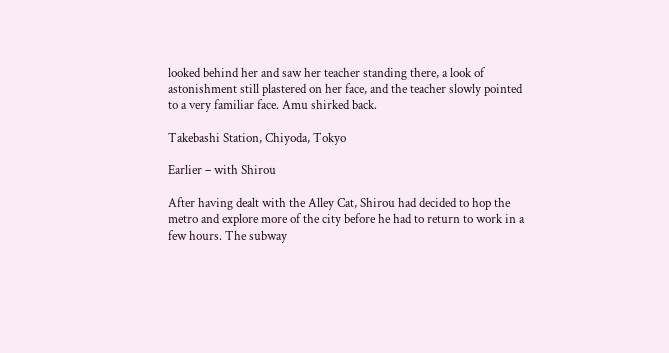looked behind her and saw her teacher standing there, a look of astonishment still plastered on her face, and the teacher slowly pointed to a very familiar face. Amu shirked back.

Takebashi Station, Chiyoda, Tokyo

Earlier – with Shirou

After having dealt with the Alley Cat, Shirou had decided to hop the metro and explore more of the city before he had to return to work in a few hours. The subway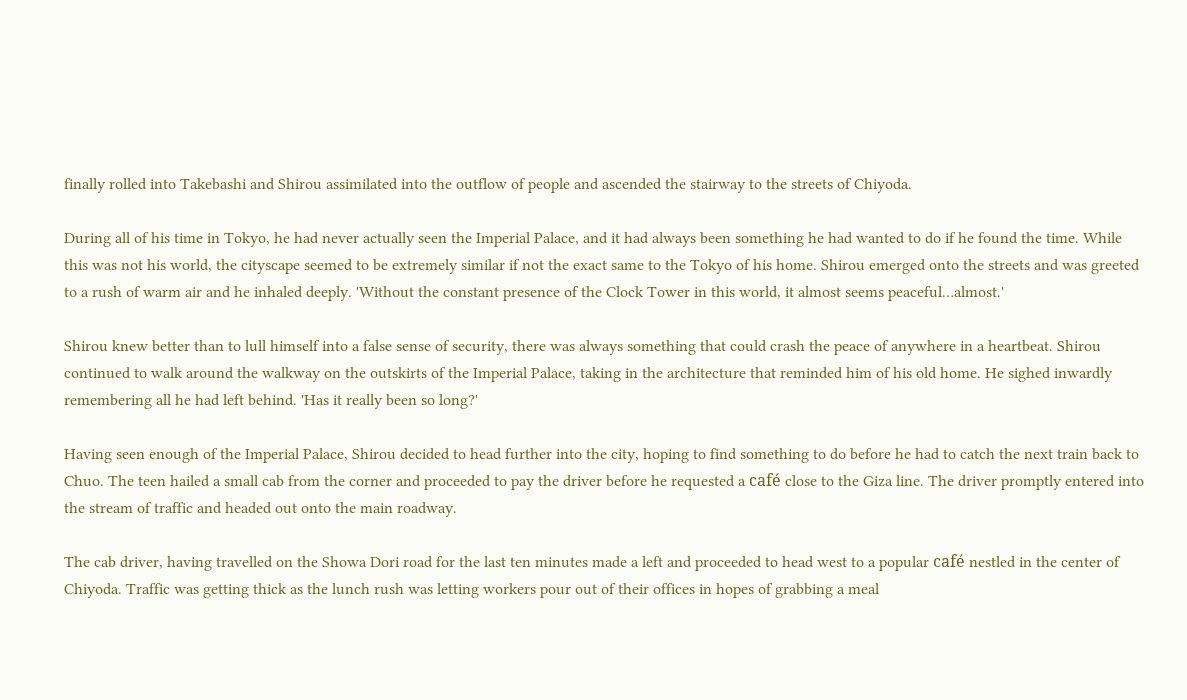finally rolled into Takebashi and Shirou assimilated into the outflow of people and ascended the stairway to the streets of Chiyoda.

During all of his time in Tokyo, he had never actually seen the Imperial Palace, and it had always been something he had wanted to do if he found the time. While this was not his world, the cityscape seemed to be extremely similar if not the exact same to the Tokyo of his home. Shirou emerged onto the streets and was greeted to a rush of warm air and he inhaled deeply. 'Without the constant presence of the Clock Tower in this world, it almost seems peaceful…almost.'

Shirou knew better than to lull himself into a false sense of security, there was always something that could crash the peace of anywhere in a heartbeat. Shirou continued to walk around the walkway on the outskirts of the Imperial Palace, taking in the architecture that reminded him of his old home. He sighed inwardly remembering all he had left behind. 'Has it really been so long?'

Having seen enough of the Imperial Palace, Shirou decided to head further into the city, hoping to find something to do before he had to catch the next train back to Chuo. The teen hailed a small cab from the corner and proceeded to pay the driver before he requested a café close to the Giza line. The driver promptly entered into the stream of traffic and headed out onto the main roadway.

The cab driver, having travelled on the Showa Dori road for the last ten minutes made a left and proceeded to head west to a popular café nestled in the center of Chiyoda. Traffic was getting thick as the lunch rush was letting workers pour out of their offices in hopes of grabbing a meal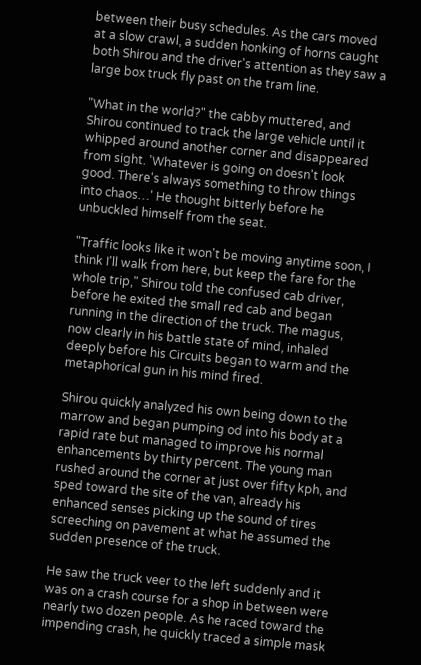between their busy schedules. As the cars moved at a slow crawl, a sudden honking of horns caught both Shirou and the driver's attention as they saw a large box truck fly past on the tram line.

"What in the world?" the cabby muttered, and Shirou continued to track the large vehicle until it whipped around another corner and disappeared from sight. 'Whatever is going on doesn't look good. There's always something to throw things into chaos…' He thought bitterly before he unbuckled himself from the seat.

"Traffic looks like it won't be moving anytime soon, I think I'll walk from here, but keep the fare for the whole trip," Shirou told the confused cab driver, before he exited the small red cab and began running in the direction of the truck. The magus, now clearly in his battle state of mind, inhaled deeply before his Circuits began to warm and the metaphorical gun in his mind fired.

Shirou quickly analyzed his own being down to the marrow and began pumping od into his body at a rapid rate but managed to improve his normal enhancements by thirty percent. The young man rushed around the corner at just over fifty kph, and sped toward the site of the van, already his enhanced senses picking up the sound of tires screeching on pavement at what he assumed the sudden presence of the truck.

He saw the truck veer to the left suddenly and it was on a crash course for a shop in between were nearly two dozen people. As he raced toward the impending crash, he quickly traced a simple mask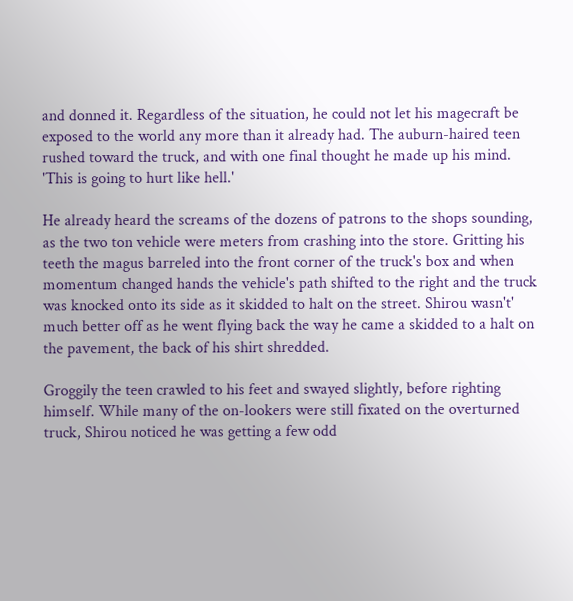and donned it. Regardless of the situation, he could not let his magecraft be exposed to the world any more than it already had. The auburn-haired teen rushed toward the truck, and with one final thought he made up his mind. 'This is going to hurt like hell.'

He already heard the screams of the dozens of patrons to the shops sounding, as the two ton vehicle were meters from crashing into the store. Gritting his teeth the magus barreled into the front corner of the truck's box and when momentum changed hands the vehicle's path shifted to the right and the truck was knocked onto its side as it skidded to halt on the street. Shirou wasn't' much better off as he went flying back the way he came a skidded to a halt on the pavement, the back of his shirt shredded.

Groggily the teen crawled to his feet and swayed slightly, before righting himself. While many of the on-lookers were still fixated on the overturned truck, Shirou noticed he was getting a few odd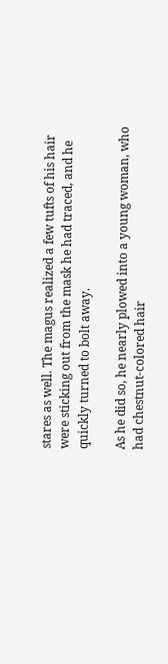stares as well. The magus realized a few tufts of his hair were sticking out from the mask he had traced, and he quickly turned to bolt away.

As he did so, he nearly plowed into a young woman, who had chestnut-colored hair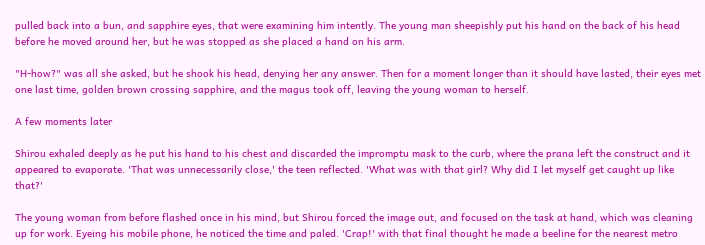pulled back into a bun, and sapphire eyes, that were examining him intently. The young man sheepishly put his hand on the back of his head before he moved around her, but he was stopped as she placed a hand on his arm.

"H-how?" was all she asked, but he shook his head, denying her any answer. Then for a moment longer than it should have lasted, their eyes met one last time, golden brown crossing sapphire, and the magus took off, leaving the young woman to herself.

A few moments later

Shirou exhaled deeply as he put his hand to his chest and discarded the impromptu mask to the curb, where the prana left the construct and it appeared to evaporate. 'That was unnecessarily close,' the teen reflected. 'What was with that girl? Why did I let myself get caught up like that?'

The young woman from before flashed once in his mind, but Shirou forced the image out, and focused on the task at hand, which was cleaning up for work. Eyeing his mobile phone, he noticed the time and paled. 'Crap!' with that final thought he made a beeline for the nearest metro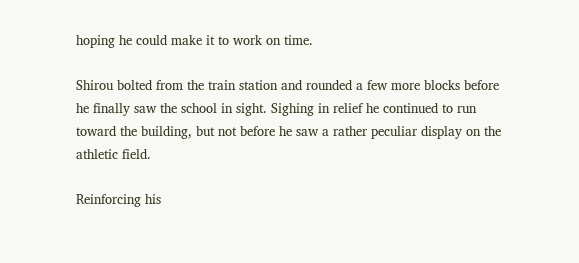hoping he could make it to work on time.

Shirou bolted from the train station and rounded a few more blocks before he finally saw the school in sight. Sighing in relief he continued to run toward the building, but not before he saw a rather peculiar display on the athletic field.

Reinforcing his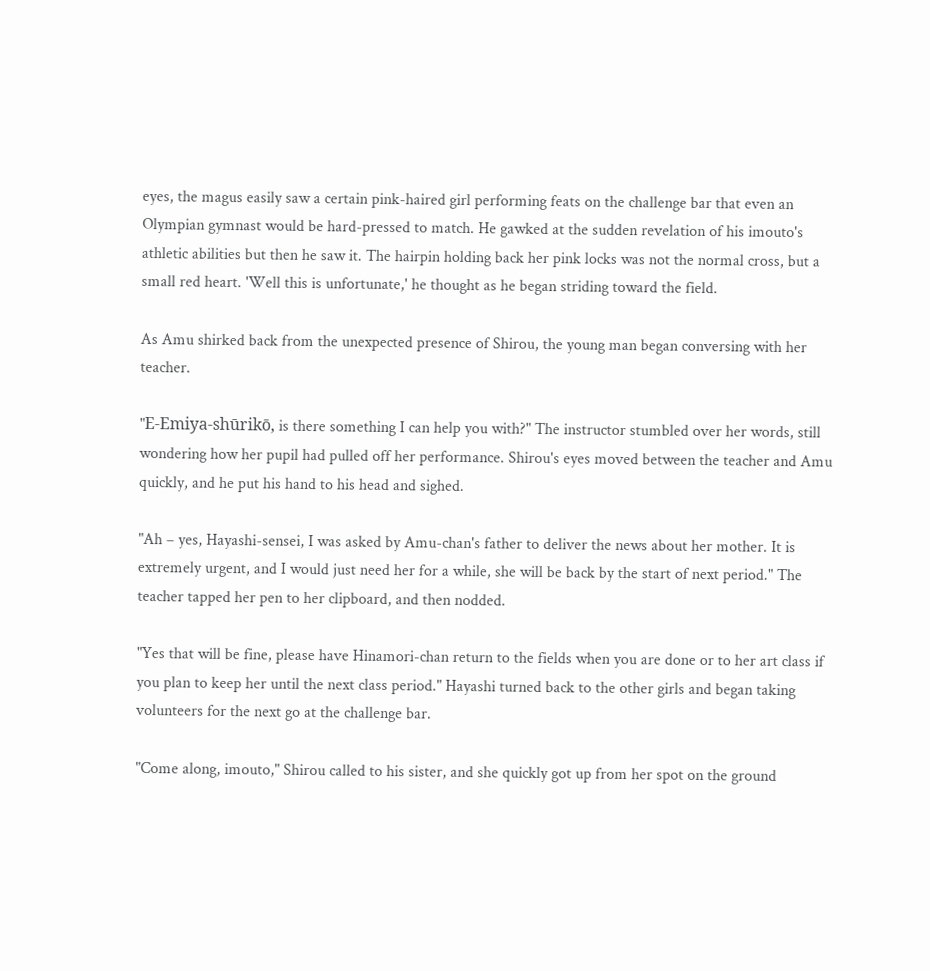eyes, the magus easily saw a certain pink-haired girl performing feats on the challenge bar that even an Olympian gymnast would be hard-pressed to match. He gawked at the sudden revelation of his imouto's athletic abilities but then he saw it. The hairpin holding back her pink locks was not the normal cross, but a small red heart. 'Well this is unfortunate,' he thought as he began striding toward the field.

As Amu shirked back from the unexpected presence of Shirou, the young man began conversing with her teacher.

"E-Emiya-shūrikō, is there something I can help you with?" The instructor stumbled over her words, still wondering how her pupil had pulled off her performance. Shirou's eyes moved between the teacher and Amu quickly, and he put his hand to his head and sighed.

"Ah – yes, Hayashi-sensei, I was asked by Amu-chan's father to deliver the news about her mother. It is extremely urgent, and I would just need her for a while, she will be back by the start of next period." The teacher tapped her pen to her clipboard, and then nodded.

"Yes that will be fine, please have Hinamori-chan return to the fields when you are done or to her art class if you plan to keep her until the next class period." Hayashi turned back to the other girls and began taking volunteers for the next go at the challenge bar.

"Come along, imouto," Shirou called to his sister, and she quickly got up from her spot on the ground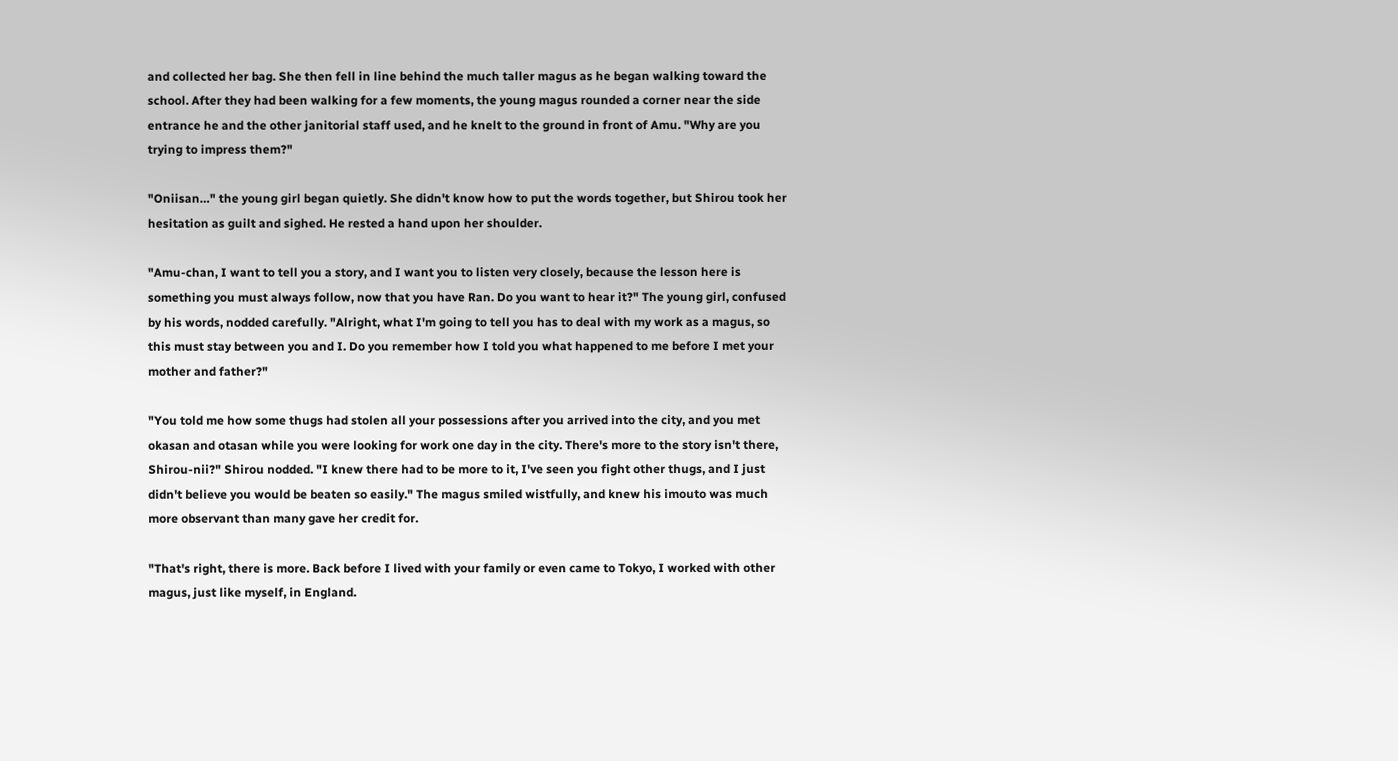and collected her bag. She then fell in line behind the much taller magus as he began walking toward the school. After they had been walking for a few moments, the young magus rounded a corner near the side entrance he and the other janitorial staff used, and he knelt to the ground in front of Amu. "Why are you trying to impress them?"

"Oniisan…" the young girl began quietly. She didn't know how to put the words together, but Shirou took her hesitation as guilt and sighed. He rested a hand upon her shoulder.

"Amu-chan, I want to tell you a story, and I want you to listen very closely, because the lesson here is something you must always follow, now that you have Ran. Do you want to hear it?" The young girl, confused by his words, nodded carefully. "Alright, what I'm going to tell you has to deal with my work as a magus, so this must stay between you and I. Do you remember how I told you what happened to me before I met your mother and father?"

"You told me how some thugs had stolen all your possessions after you arrived into the city, and you met okasan and otasan while you were looking for work one day in the city. There's more to the story isn't there, Shirou-nii?" Shirou nodded. "I knew there had to be more to it, I've seen you fight other thugs, and I just didn't believe you would be beaten so easily." The magus smiled wistfully, and knew his imouto was much more observant than many gave her credit for.

"That's right, there is more. Back before I lived with your family or even came to Tokyo, I worked with other magus, just like myself, in England.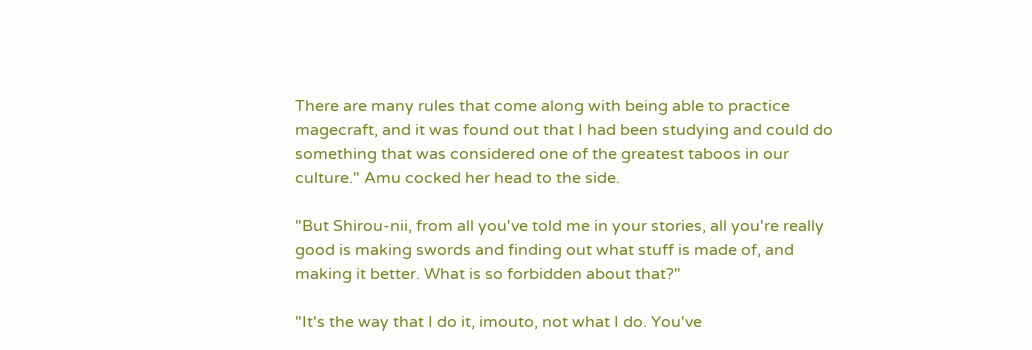There are many rules that come along with being able to practice magecraft, and it was found out that I had been studying and could do something that was considered one of the greatest taboos in our culture." Amu cocked her head to the side.

"But Shirou-nii, from all you've told me in your stories, all you're really good is making swords and finding out what stuff is made of, and making it better. What is so forbidden about that?"

"It's the way that I do it, imouto, not what I do. You've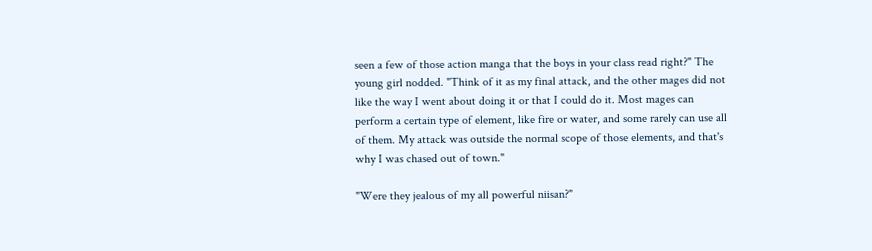seen a few of those action manga that the boys in your class read right?" The young girl nodded. "Think of it as my final attack, and the other mages did not like the way I went about doing it or that I could do it. Most mages can perform a certain type of element, like fire or water, and some rarely can use all of them. My attack was outside the normal scope of those elements, and that's why I was chased out of town."

"Were they jealous of my all powerful niisan?"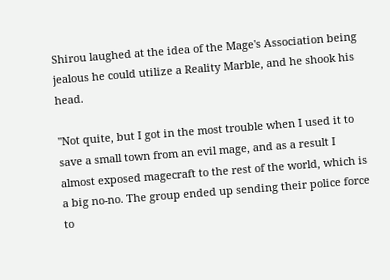Shirou laughed at the idea of the Mage's Association being jealous he could utilize a Reality Marble, and he shook his head.

"Not quite, but I got in the most trouble when I used it to save a small town from an evil mage, and as a result I almost exposed magecraft to the rest of the world, which is a big no-no. The group ended up sending their police force to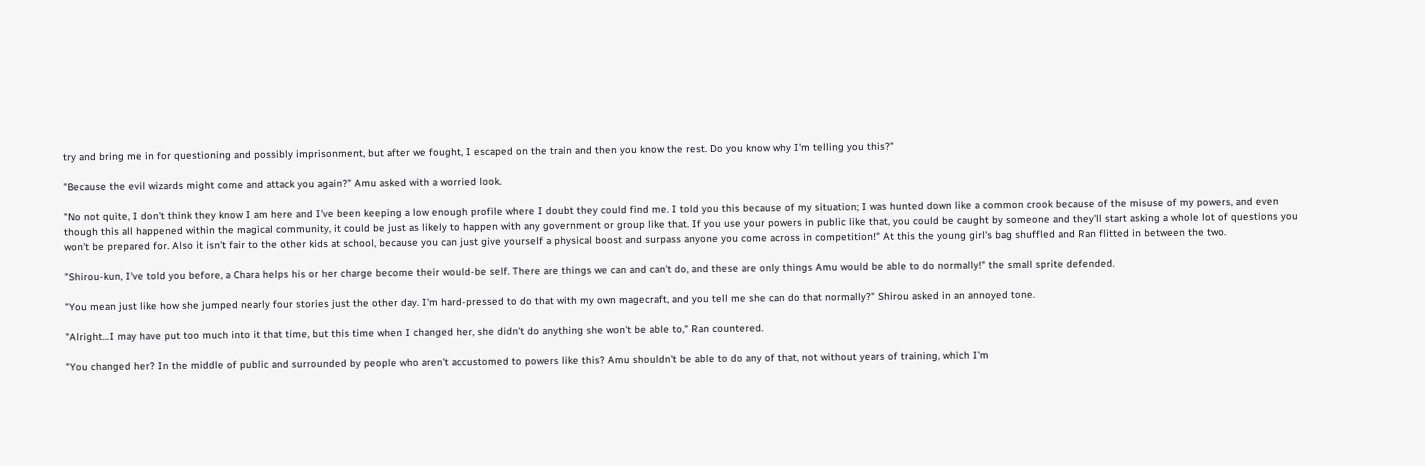try and bring me in for questioning and possibly imprisonment, but after we fought, I escaped on the train and then you know the rest. Do you know why I'm telling you this?"

"Because the evil wizards might come and attack you again?" Amu asked with a worried look.

"No not quite, I don't think they know I am here and I've been keeping a low enough profile where I doubt they could find me. I told you this because of my situation; I was hunted down like a common crook because of the misuse of my powers, and even though this all happened within the magical community, it could be just as likely to happen with any government or group like that. If you use your powers in public like that, you could be caught by someone and they'll start asking a whole lot of questions you won't be prepared for. Also it isn't fair to the other kids at school, because you can just give yourself a physical boost and surpass anyone you come across in competition!" At this the young girl's bag shuffled and Ran flitted in between the two.

"Shirou-kun, I've told you before, a Chara helps his or her charge become their would-be self. There are things we can and can't do, and these are only things Amu would be able to do normally!" the small sprite defended.

"You mean just like how she jumped nearly four stories just the other day. I'm hard-pressed to do that with my own magecraft, and you tell me she can do that normally?" Shirou asked in an annoyed tone.

"Alright…I may have put too much into it that time, but this time when I changed her, she didn't do anything she won't be able to," Ran countered.

"You changed her? In the middle of public and surrounded by people who aren't accustomed to powers like this? Amu shouldn't be able to do any of that, not without years of training, which I'm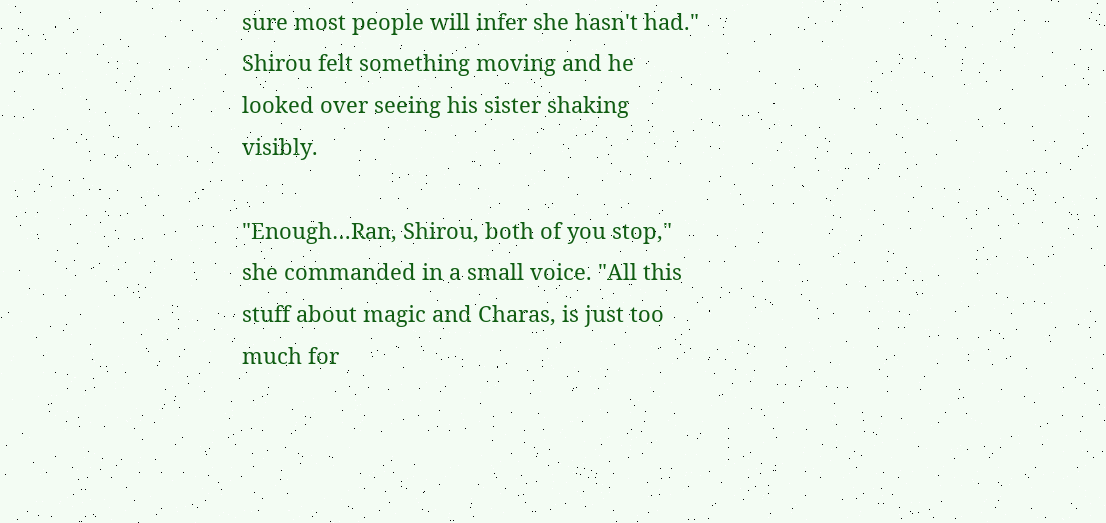sure most people will infer she hasn't had." Shirou felt something moving and he looked over seeing his sister shaking visibly.

"Enough…Ran, Shirou, both of you stop," she commanded in a small voice. "All this stuff about magic and Charas, is just too much for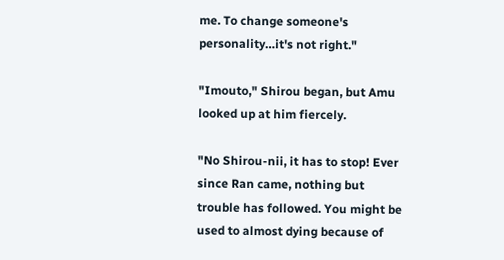me. To change someone's personality…it's not right."

"Imouto," Shirou began, but Amu looked up at him fiercely.

"No Shirou-nii, it has to stop! Ever since Ran came, nothing but trouble has followed. You might be used to almost dying because of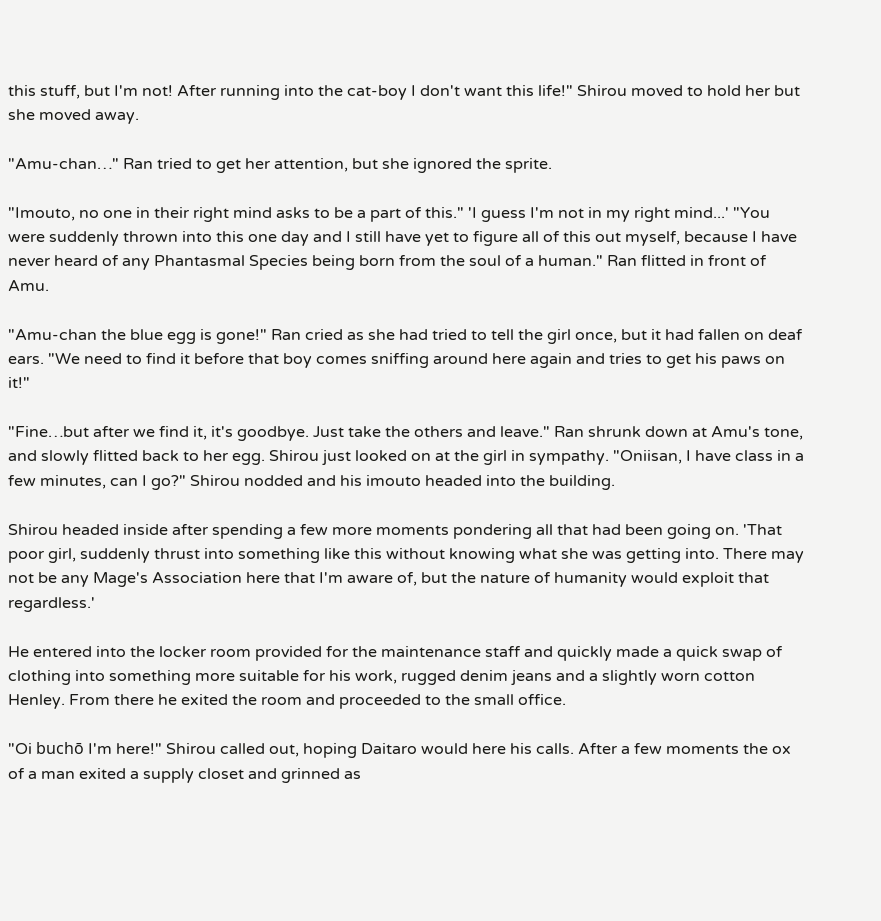this stuff, but I'm not! After running into the cat-boy I don't want this life!" Shirou moved to hold her but she moved away.

"Amu-chan…" Ran tried to get her attention, but she ignored the sprite.

"Imouto, no one in their right mind asks to be a part of this." 'I guess I'm not in my right mind...' "You were suddenly thrown into this one day and I still have yet to figure all of this out myself, because I have never heard of any Phantasmal Species being born from the soul of a human." Ran flitted in front of Amu.

"Amu-chan the blue egg is gone!" Ran cried as she had tried to tell the girl once, but it had fallen on deaf ears. "We need to find it before that boy comes sniffing around here again and tries to get his paws on it!"

"Fine…but after we find it, it's goodbye. Just take the others and leave." Ran shrunk down at Amu's tone, and slowly flitted back to her egg. Shirou just looked on at the girl in sympathy. "Oniisan, I have class in a few minutes, can I go?" Shirou nodded and his imouto headed into the building.

Shirou headed inside after spending a few more moments pondering all that had been going on. 'That poor girl, suddenly thrust into something like this without knowing what she was getting into. There may not be any Mage's Association here that I'm aware of, but the nature of humanity would exploit that regardless.'

He entered into the locker room provided for the maintenance staff and quickly made a quick swap of clothing into something more suitable for his work, rugged denim jeans and a slightly worn cotton Henley. From there he exited the room and proceeded to the small office.

"Oi buchō I'm here!" Shirou called out, hoping Daitaro would here his calls. After a few moments the ox of a man exited a supply closet and grinned as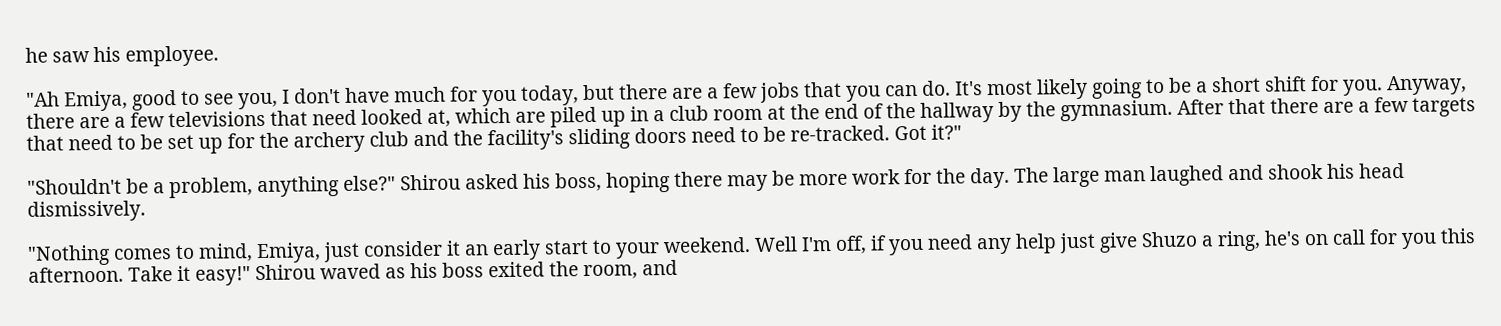he saw his employee.

"Ah Emiya, good to see you, I don't have much for you today, but there are a few jobs that you can do. It's most likely going to be a short shift for you. Anyway, there are a few televisions that need looked at, which are piled up in a club room at the end of the hallway by the gymnasium. After that there are a few targets that need to be set up for the archery club and the facility's sliding doors need to be re-tracked. Got it?"

"Shouldn't be a problem, anything else?" Shirou asked his boss, hoping there may be more work for the day. The large man laughed and shook his head dismissively.

"Nothing comes to mind, Emiya, just consider it an early start to your weekend. Well I'm off, if you need any help just give Shuzo a ring, he's on call for you this afternoon. Take it easy!" Shirou waved as his boss exited the room, and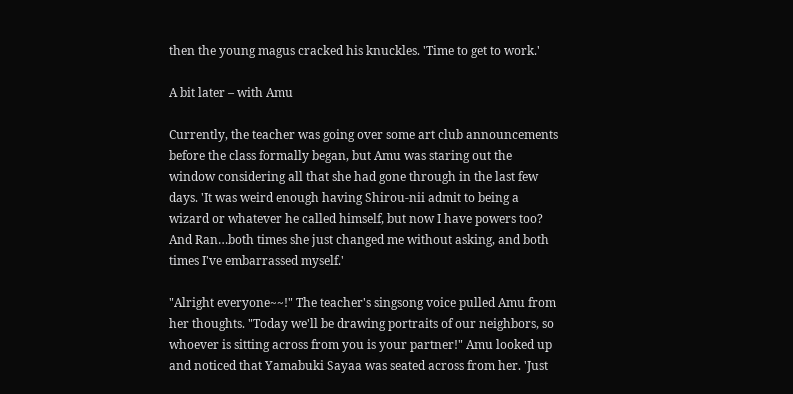then the young magus cracked his knuckles. 'Time to get to work.'

A bit later – with Amu

Currently, the teacher was going over some art club announcements before the class formally began, but Amu was staring out the window considering all that she had gone through in the last few days. 'It was weird enough having Shirou-nii admit to being a wizard or whatever he called himself, but now I have powers too? And Ran…both times she just changed me without asking, and both times I've embarrassed myself.'

"Alright everyone~~!" The teacher's singsong voice pulled Amu from her thoughts. "Today we'll be drawing portraits of our neighbors, so whoever is sitting across from you is your partner!" Amu looked up and noticed that Yamabuki Sayaa was seated across from her. 'Just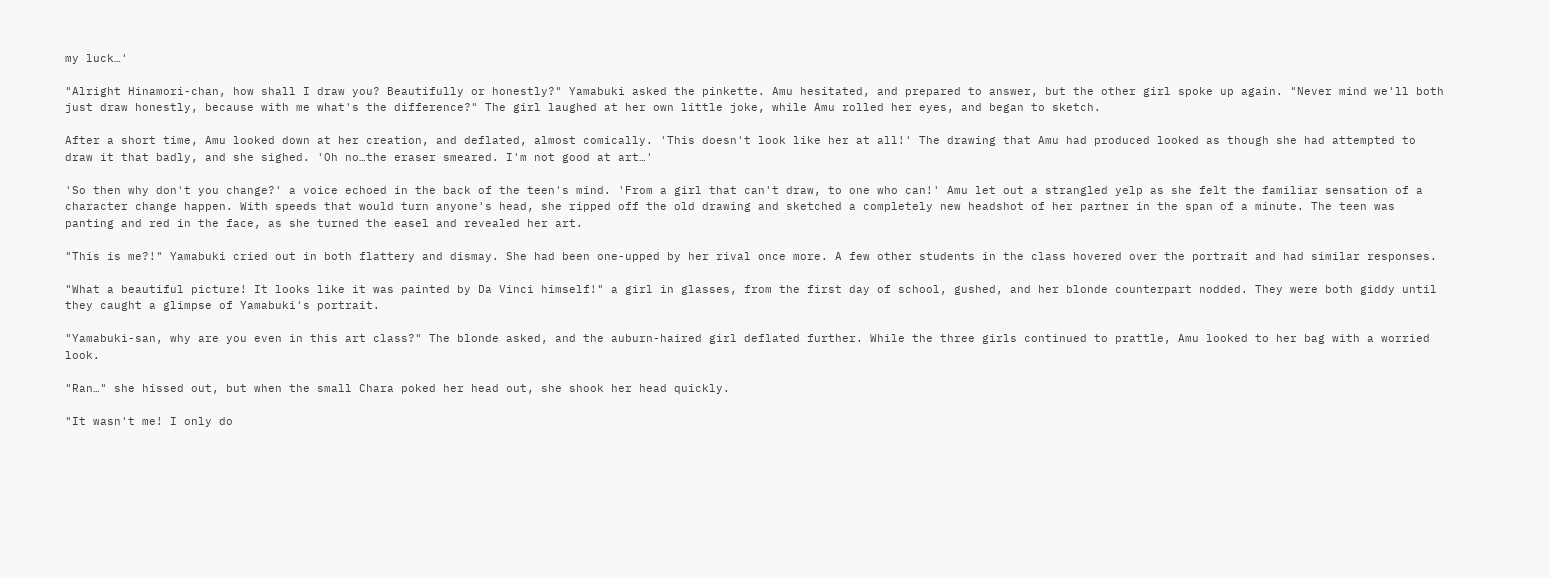my luck…'

"Alright Hinamori-chan, how shall I draw you? Beautifully or honestly?" Yamabuki asked the pinkette. Amu hesitated, and prepared to answer, but the other girl spoke up again. "Never mind we'll both just draw honestly, because with me what's the difference?" The girl laughed at her own little joke, while Amu rolled her eyes, and began to sketch.

After a short time, Amu looked down at her creation, and deflated, almost comically. 'This doesn't look like her at all!' The drawing that Amu had produced looked as though she had attempted to draw it that badly, and she sighed. 'Oh no…the eraser smeared. I'm not good at art…'

'So then why don't you change?' a voice echoed in the back of the teen's mind. 'From a girl that can't draw, to one who can!' Amu let out a strangled yelp as she felt the familiar sensation of a character change happen. With speeds that would turn anyone's head, she ripped off the old drawing and sketched a completely new headshot of her partner in the span of a minute. The teen was panting and red in the face, as she turned the easel and revealed her art.

"This is me?!" Yamabuki cried out in both flattery and dismay. She had been one-upped by her rival once more. A few other students in the class hovered over the portrait and had similar responses.

"What a beautiful picture! It looks like it was painted by Da Vinci himself!" a girl in glasses, from the first day of school, gushed, and her blonde counterpart nodded. They were both giddy until they caught a glimpse of Yamabuki's portrait.

"Yamabuki-san, why are you even in this art class?" The blonde asked, and the auburn-haired girl deflated further. While the three girls continued to prattle, Amu looked to her bag with a worried look.

"Ran…" she hissed out, but when the small Chara poked her head out, she shook her head quickly.

"It wasn't me! I only do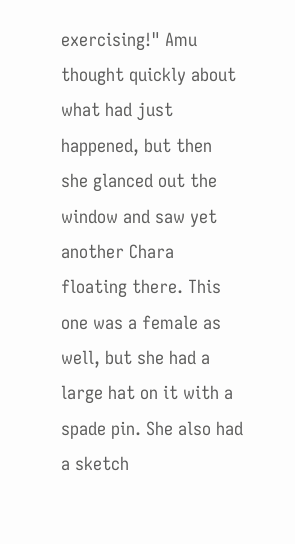exercising!" Amu thought quickly about what had just happened, but then she glanced out the window and saw yet another Chara floating there. This one was a female as well, but she had a large hat on it with a spade pin. She also had a sketch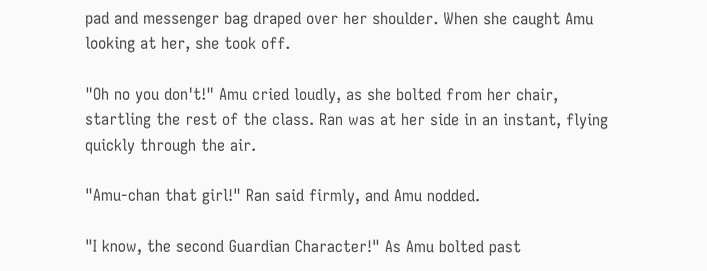pad and messenger bag draped over her shoulder. When she caught Amu looking at her, she took off.

"Oh no you don't!" Amu cried loudly, as she bolted from her chair, startling the rest of the class. Ran was at her side in an instant, flying quickly through the air.

"Amu-chan that girl!" Ran said firmly, and Amu nodded.

"I know, the second Guardian Character!" As Amu bolted past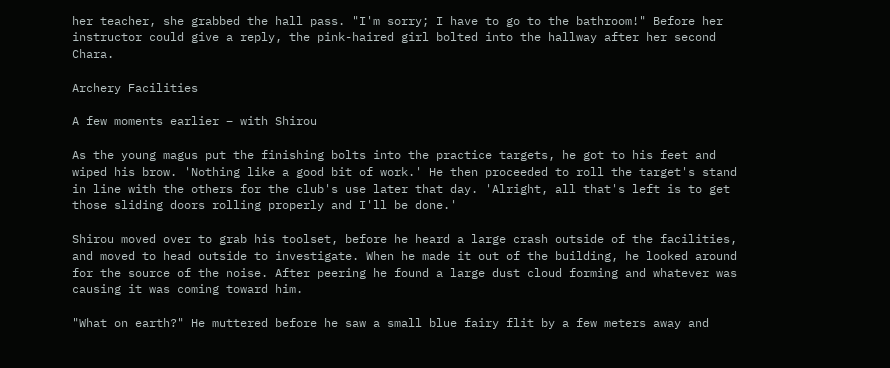her teacher, she grabbed the hall pass. "I'm sorry; I have to go to the bathroom!" Before her instructor could give a reply, the pink-haired girl bolted into the hallway after her second Chara.

Archery Facilities

A few moments earlier – with Shirou

As the young magus put the finishing bolts into the practice targets, he got to his feet and wiped his brow. 'Nothing like a good bit of work.' He then proceeded to roll the target's stand in line with the others for the club's use later that day. 'Alright, all that's left is to get those sliding doors rolling properly and I'll be done.'

Shirou moved over to grab his toolset, before he heard a large crash outside of the facilities, and moved to head outside to investigate. When he made it out of the building, he looked around for the source of the noise. After peering he found a large dust cloud forming and whatever was causing it was coming toward him.

"What on earth?" He muttered before he saw a small blue fairy flit by a few meters away and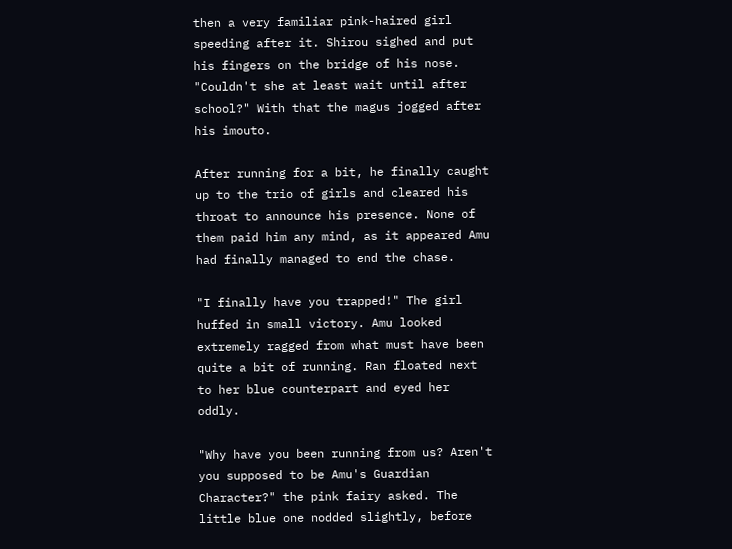then a very familiar pink-haired girl speeding after it. Shirou sighed and put his fingers on the bridge of his nose. "Couldn't she at least wait until after school?" With that the magus jogged after his imouto.

After running for a bit, he finally caught up to the trio of girls and cleared his throat to announce his presence. None of them paid him any mind, as it appeared Amu had finally managed to end the chase.

"I finally have you trapped!" The girl huffed in small victory. Amu looked extremely ragged from what must have been quite a bit of running. Ran floated next to her blue counterpart and eyed her oddly.

"Why have you been running from us? Aren't you supposed to be Amu's Guardian Character?" the pink fairy asked. The little blue one nodded slightly, before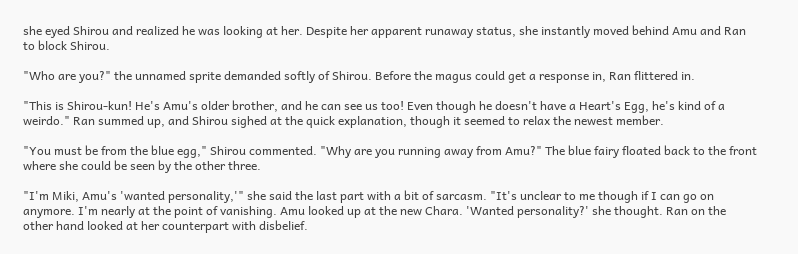she eyed Shirou and realized he was looking at her. Despite her apparent runaway status, she instantly moved behind Amu and Ran to block Shirou.

"Who are you?" the unnamed sprite demanded softly of Shirou. Before the magus could get a response in, Ran flittered in.

"This is Shirou-kun! He's Amu's older brother, and he can see us too! Even though he doesn't have a Heart's Egg, he's kind of a weirdo." Ran summed up, and Shirou sighed at the quick explanation, though it seemed to relax the newest member.

"You must be from the blue egg," Shirou commented. "Why are you running away from Amu?" The blue fairy floated back to the front where she could be seen by the other three.

"I'm Miki, Amu's 'wanted personality,'" she said the last part with a bit of sarcasm. "It's unclear to me though if I can go on anymore. I'm nearly at the point of vanishing. Amu looked up at the new Chara. 'Wanted personality?' she thought. Ran on the other hand looked at her counterpart with disbelief.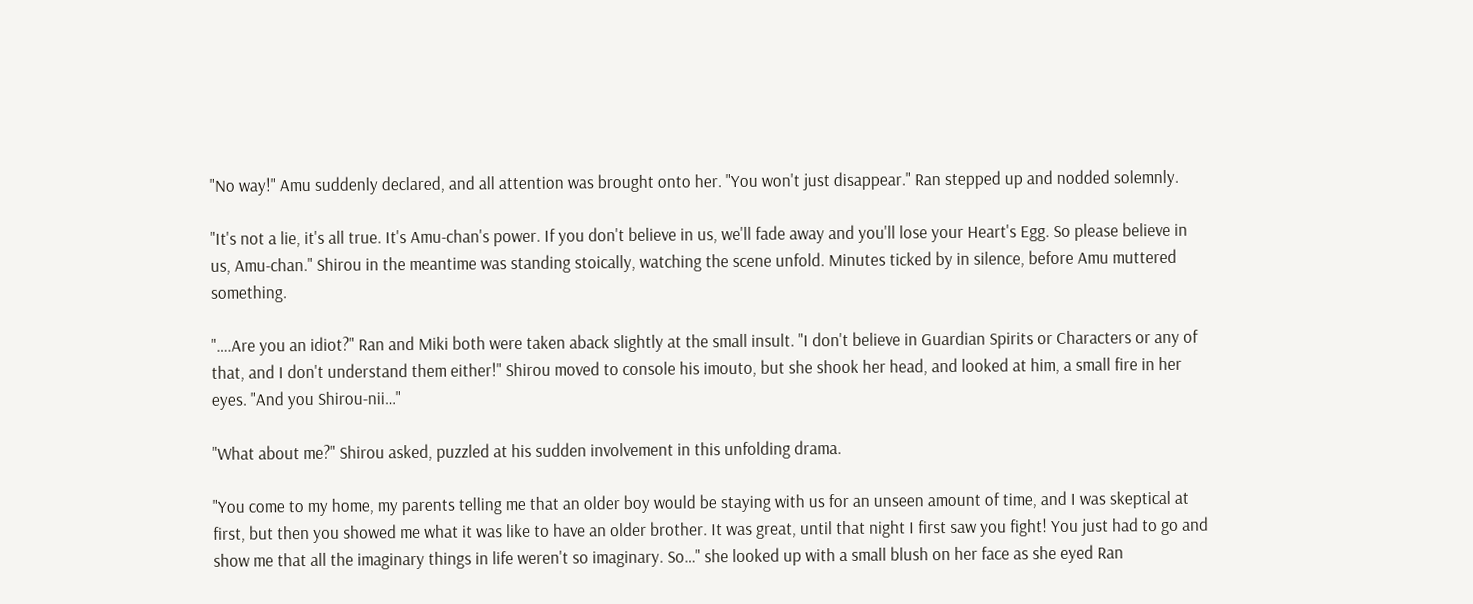"No way!" Amu suddenly declared, and all attention was brought onto her. "You won't just disappear." Ran stepped up and nodded solemnly.

"It's not a lie, it's all true. It's Amu-chan's power. If you don't believe in us, we'll fade away and you'll lose your Heart's Egg. So please believe in us, Amu-chan." Shirou in the meantime was standing stoically, watching the scene unfold. Minutes ticked by in silence, before Amu muttered something.

"….Are you an idiot?" Ran and Miki both were taken aback slightly at the small insult. "I don't believe in Guardian Spirits or Characters or any of that, and I don't understand them either!" Shirou moved to console his imouto, but she shook her head, and looked at him, a small fire in her eyes. "And you Shirou-nii…"

"What about me?" Shirou asked, puzzled at his sudden involvement in this unfolding drama.

"You come to my home, my parents telling me that an older boy would be staying with us for an unseen amount of time, and I was skeptical at first, but then you showed me what it was like to have an older brother. It was great, until that night I first saw you fight! You just had to go and show me that all the imaginary things in life weren't so imaginary. So…" she looked up with a small blush on her face as she eyed Ran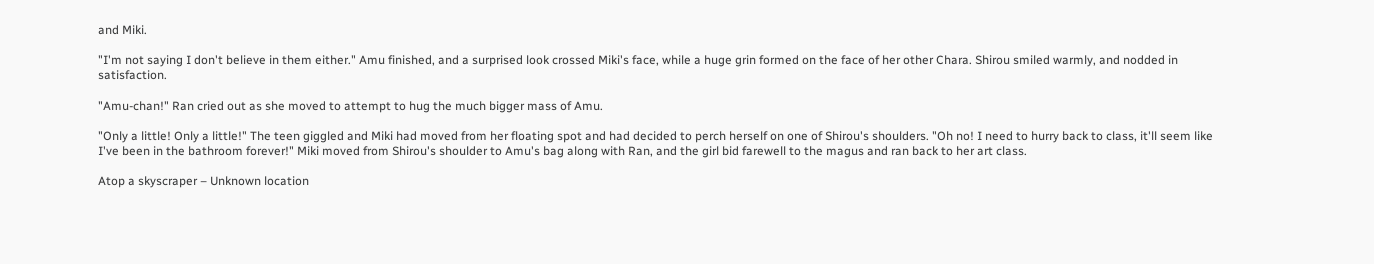and Miki.

"I'm not saying I don't believe in them either." Amu finished, and a surprised look crossed Miki's face, while a huge grin formed on the face of her other Chara. Shirou smiled warmly, and nodded in satisfaction.

"Amu-chan!" Ran cried out as she moved to attempt to hug the much bigger mass of Amu.

"Only a little! Only a little!" The teen giggled and Miki had moved from her floating spot and had decided to perch herself on one of Shirou's shoulders. "Oh no! I need to hurry back to class, it'll seem like I've been in the bathroom forever!" Miki moved from Shirou's shoulder to Amu's bag along with Ran, and the girl bid farewell to the magus and ran back to her art class.

Atop a skyscraper – Unknown location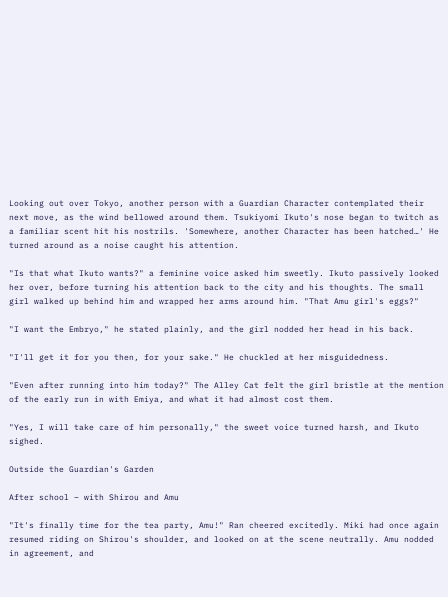Looking out over Tokyo, another person with a Guardian Character contemplated their next move, as the wind bellowed around them. Tsukiyomi Ikuto's nose began to twitch as a familiar scent hit his nostrils. 'Somewhere, another Character has been hatched…' He turned around as a noise caught his attention.

"Is that what Ikuto wants?" a feminine voice asked him sweetly. Ikuto passively looked her over, before turning his attention back to the city and his thoughts. The small girl walked up behind him and wrapped her arms around him. "That Amu girl's eggs?"

"I want the Embryo," he stated plainly, and the girl nodded her head in his back.

"I'll get it for you then, for your sake." He chuckled at her misguidedness.

"Even after running into him today?" The Alley Cat felt the girl bristle at the mention of the early run in with Emiya, and what it had almost cost them.

"Yes, I will take care of him personally," the sweet voice turned harsh, and Ikuto sighed.

Outside the Guardian's Garden

After school – with Shirou and Amu

"It's finally time for the tea party, Amu!" Ran cheered excitedly. Miki had once again resumed riding on Shirou's shoulder, and looked on at the scene neutrally. Amu nodded in agreement, and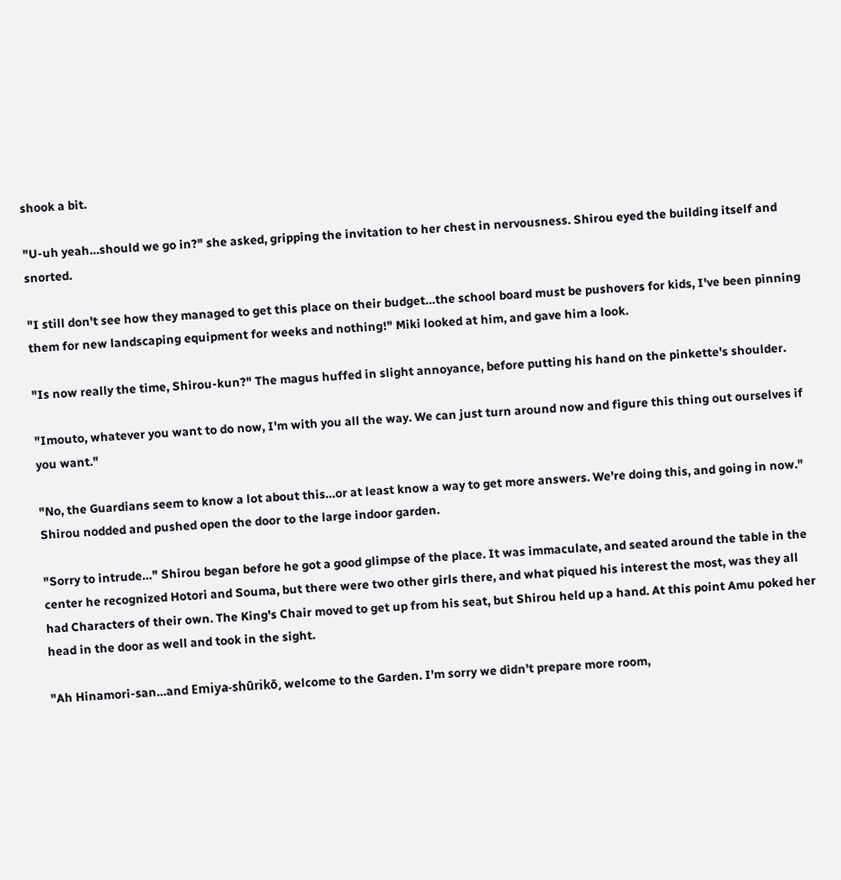shook a bit.

"U-uh yeah…should we go in?" she asked, gripping the invitation to her chest in nervousness. Shirou eyed the building itself and snorted.

"I still don't see how they managed to get this place on their budget…the school board must be pushovers for kids, I've been pinning them for new landscaping equipment for weeks and nothing!" Miki looked at him, and gave him a look.

"Is now really the time, Shirou-kun?" The magus huffed in slight annoyance, before putting his hand on the pinkette's shoulder.

"Imouto, whatever you want to do now, I'm with you all the way. We can just turn around now and figure this thing out ourselves if you want."

"No, the Guardians seem to know a lot about this…or at least know a way to get more answers. We're doing this, and going in now." Shirou nodded and pushed open the door to the large indoor garden.

"Sorry to intrude…" Shirou began before he got a good glimpse of the place. It was immaculate, and seated around the table in the center he recognized Hotori and Souma, but there were two other girls there, and what piqued his interest the most, was they all had Characters of their own. The King's Chair moved to get up from his seat, but Shirou held up a hand. At this point Amu poked her head in the door as well and took in the sight.

"Ah Hinamori-san…and Emiya-shūrikō, welcome to the Garden. I'm sorry we didn't prepare more room,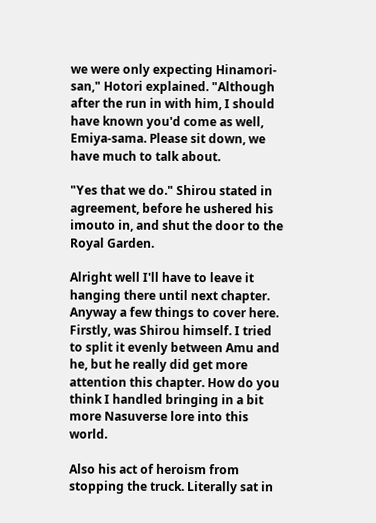we were only expecting Hinamori-san," Hotori explained. "Although after the run in with him, I should have known you'd come as well, Emiya-sama. Please sit down, we have much to talk about.

"Yes that we do." Shirou stated in agreement, before he ushered his imouto in, and shut the door to the Royal Garden.

Alright well I'll have to leave it hanging there until next chapter. Anyway a few things to cover here. Firstly, was Shirou himself. I tried to split it evenly between Amu and he, but he really did get more attention this chapter. How do you think I handled bringing in a bit more Nasuverse lore into this world.

Also his act of heroism from stopping the truck. Literally sat in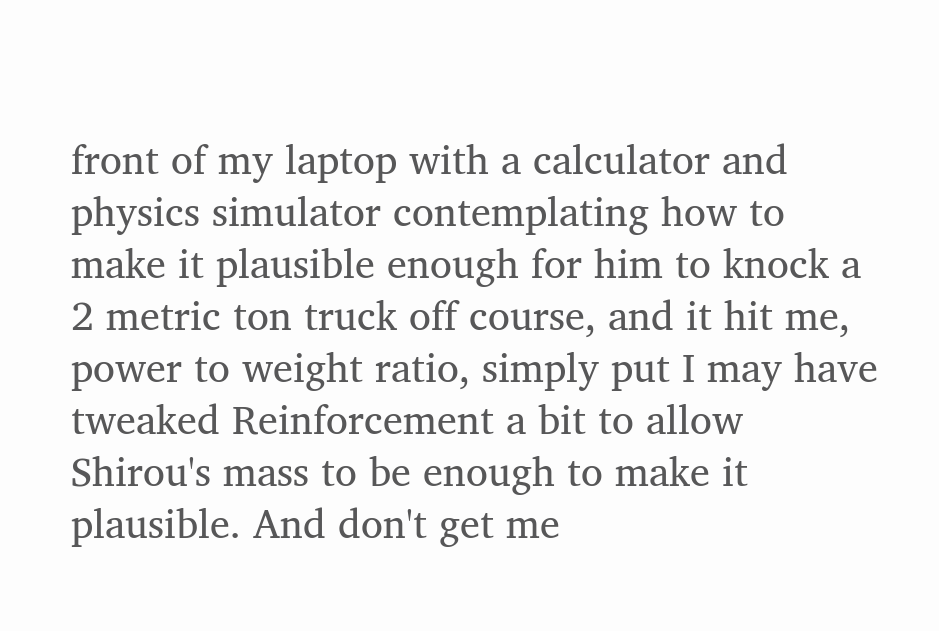front of my laptop with a calculator and physics simulator contemplating how to make it plausible enough for him to knock a 2 metric ton truck off course, and it hit me, power to weight ratio, simply put I may have tweaked Reinforcement a bit to allow Shirou's mass to be enough to make it plausible. And don't get me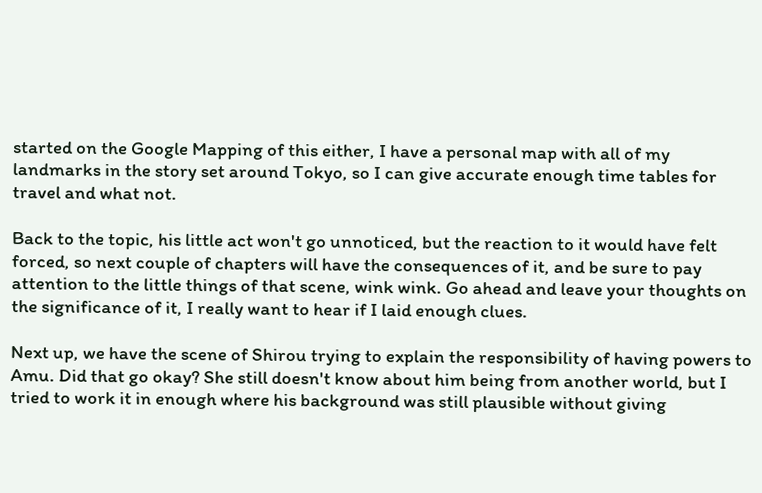started on the Google Mapping of this either, I have a personal map with all of my landmarks in the story set around Tokyo, so I can give accurate enough time tables for travel and what not.

Back to the topic, his little act won't go unnoticed, but the reaction to it would have felt forced, so next couple of chapters will have the consequences of it, and be sure to pay attention to the little things of that scene, wink wink. Go ahead and leave your thoughts on the significance of it, I really want to hear if I laid enough clues.

Next up, we have the scene of Shirou trying to explain the responsibility of having powers to Amu. Did that go okay? She still doesn't know about him being from another world, but I tried to work it in enough where his background was still plausible without giving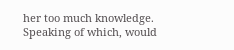her too much knowledge. Speaking of which, would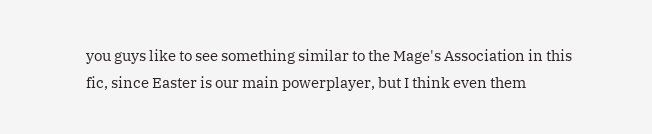you guys like to see something similar to the Mage's Association in this fic, since Easter is our main powerplayer, but I think even them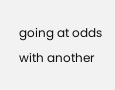going at odds with another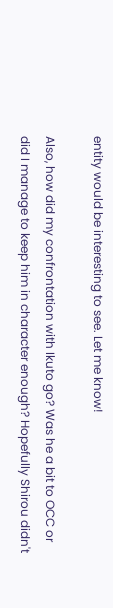entity would be interesting to see. Let me know!

Also, how did my confrontation with Ikuto go? Was he a bit to OCC or did I manage to keep him in character enough? Hopefully Shirou didn't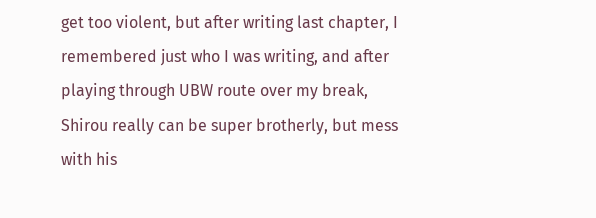get too violent, but after writing last chapter, I remembered just who I was writing, and after playing through UBW route over my break, Shirou really can be super brotherly, but mess with his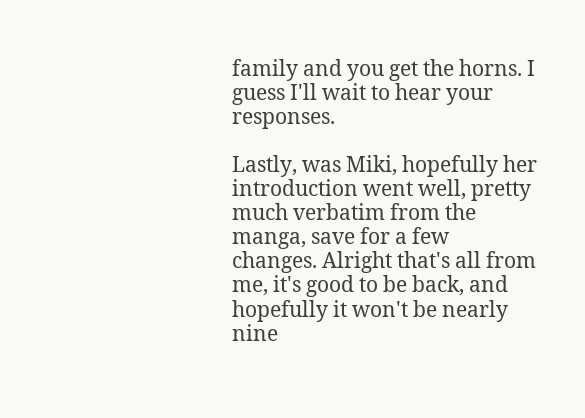family and you get the horns. I guess I'll wait to hear your responses.

Lastly, was Miki, hopefully her introduction went well, pretty much verbatim from the manga, save for a few changes. Alright that's all from me, it's good to be back, and hopefully it won't be nearly nine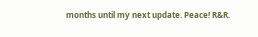months until my next update. Peace! R&R.